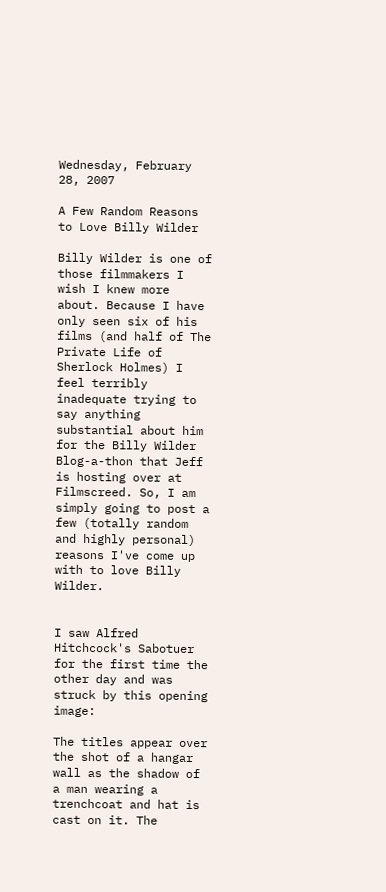Wednesday, February 28, 2007

A Few Random Reasons to Love Billy Wilder

Billy Wilder is one of those filmmakers I wish I knew more about. Because I have only seen six of his films (and half of The Private Life of Sherlock Holmes) I feel terribly inadequate trying to say anything substantial about him for the Billy Wilder Blog-a-thon that Jeff is hosting over at Filmscreed. So, I am simply going to post a few (totally random and highly personal) reasons I've come up with to love Billy Wilder.


I saw Alfred Hitchcock's Sabotuer for the first time the other day and was struck by this opening image:

The titles appear over the shot of a hangar wall as the shadow of a man wearing a trenchcoat and hat is cast on it. The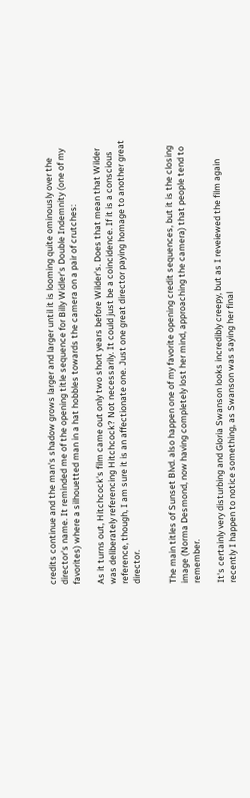credits continue and the man's shadow grows larger and larger until it is looming quite ominously over the director's name. It reminded me of the opening title sequence for Billy Widler's Double Indemnity (one of my favorites) where a silhouetted man in a hat hobbles towards the camera on a pair of crutches:

As it turns out, Hitchcock's film came out only two short years before Wilder's. Does that mean that Wilder was deliberately referencing Hitchcock? Not necessarily. It could just be a coincidence. If it is a conscious reference, though, I am sure it is an affectionate one. Just one great director paying homage to another great director.


The main titles of Sunset Blvd. also happen one of my favorite opening credit sequences, but it is the closing image (Norma Desmond, now having completely lost her mind, approaching the camera) that people tend to remember.

It's certainly very disturbing and Gloria Swanson looks incredibly creepy, but as I reveiewed the film again recently I happen to notice something, as Swanson was saying her final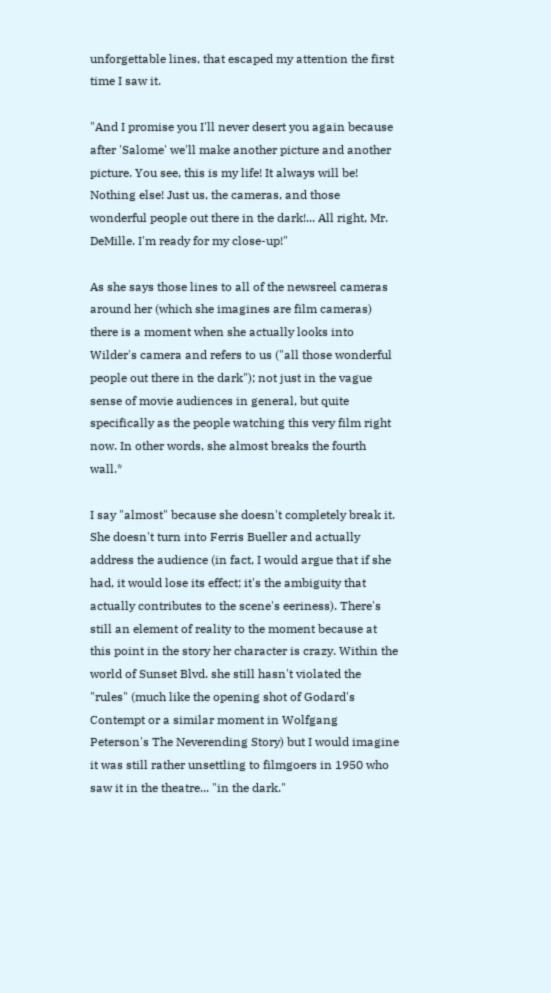unforgettable lines, that escaped my attention the first time I saw it.

"And I promise you I'll never desert you again because after 'Salome' we'll make another picture and another picture. You see, this is my life! It always will be! Nothing else! Just us, the cameras, and those wonderful people out there in the dark!... All right, Mr. DeMille. I'm ready for my close-up!"

As she says those lines to all of the newsreel cameras around her (which she imagines are film cameras) there is a moment when she actually looks into Wilder's camera and refers to us ("all those wonderful people out there in the dark"); not just in the vague sense of movie audiences in general, but quite specifically as the people watching this very film right now. In other words, she almost breaks the fourth wall.*

I say "almost" because she doesn't completely break it. She doesn't turn into Ferris Bueller and actually address the audience (in fact, I would argue that if she had, it would lose its effect; it's the ambiguity that actually contributes to the scene's eeriness). There's still an element of reality to the moment because at this point in the story her character is crazy. Within the world of Sunset Blvd. she still hasn't violated the "rules" (much like the opening shot of Godard's Contempt or a similar moment in Wolfgang Peterson's The Neverending Story) but I would imagine it was still rather unsettling to filmgoers in 1950 who saw it in the theatre... "in the dark."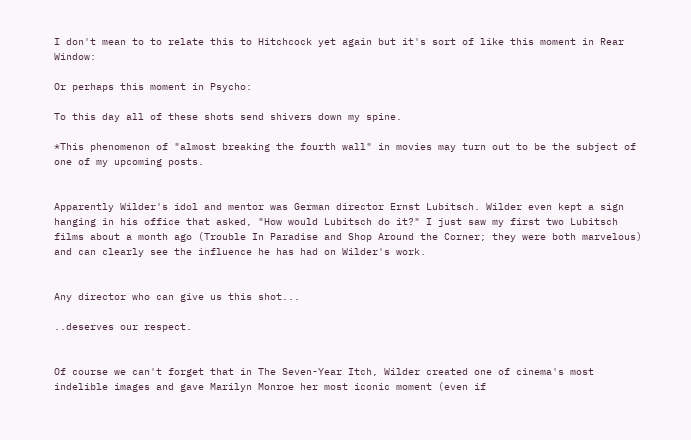I don't mean to to relate this to Hitchcock yet again but it's sort of like this moment in Rear Window:

Or perhaps this moment in Psycho:

To this day all of these shots send shivers down my spine.

*This phenomenon of "almost breaking the fourth wall" in movies may turn out to be the subject of one of my upcoming posts.


Apparently Wilder's idol and mentor was German director Ernst Lubitsch. Wilder even kept a sign hanging in his office that asked, "How would Lubitsch do it?" I just saw my first two Lubitsch films about a month ago (Trouble In Paradise and Shop Around the Corner; they were both marvelous) and can clearly see the influence he has had on Wilder's work.


Any director who can give us this shot...

..deserves our respect.


Of course we can't forget that in The Seven-Year Itch, Wilder created one of cinema's most indelible images and gave Marilyn Monroe her most iconic moment (even if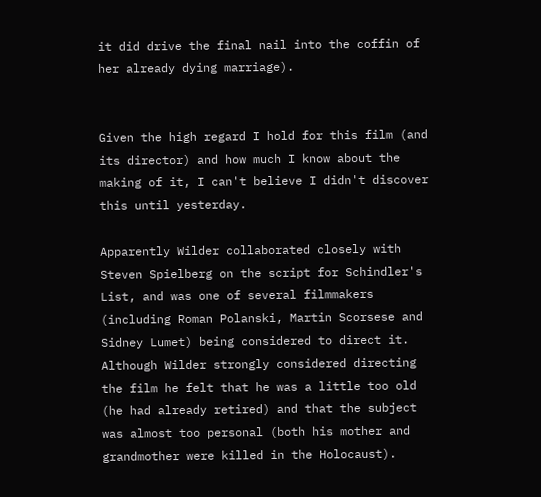it did drive the final nail into the coffin of her already dying marriage).


Given the high regard I hold for this film (and its director) and how much I know about the making of it, I can't believe I didn't discover this until yesterday.

Apparently Wilder collaborated closely with Steven Spielberg on the script for Schindler's List, and was one of several filmmakers (including Roman Polanski, Martin Scorsese and Sidney Lumet) being considered to direct it. Although Wilder strongly considered directing the film he felt that he was a little too old (he had already retired) and that the subject was almost too personal (both his mother and grandmother were killed in the Holocaust).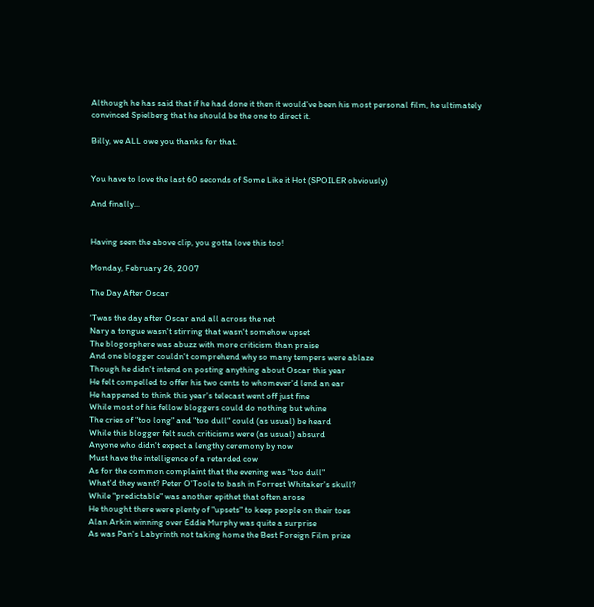Although he has said that if he had done it then it would've been his most personal film, he ultimately convinced Spielberg that he should be the one to direct it.

Billy, we ALL owe you thanks for that.


You have to love the last 60 seconds of Some Like it Hot (SPOILER obviously)

And finally...


Having seen the above clip, you gotta love this too!

Monday, February 26, 2007

The Day After Oscar

'Twas the day after Oscar and all across the net
Nary a tongue wasn't stirring that wasn't somehow upset
The blogosphere was abuzz with more criticism than praise
And one blogger couldn't comprehend why so many tempers were ablaze
Though he didn't intend on posting anything about Oscar this year
He felt compelled to offer his two cents to whomever'd lend an ear
He happened to think this year's telecast went off just fine
While most of his fellow bloggers could do nothing but whine
The cries of "too long" and "too dull" could (as usual) be heard
While this blogger felt such criticisms were (as usual) absurd
Anyone who didn't expect a lengthy ceremony by now
Must have the intelligence of a retarded cow
As for the common complaint that the evening was "too dull"
What'd they want? Peter O'Toole to bash in Forrest Whitaker's skull?
While "predictable" was another epithet that often arose
He thought there were plenty of "upsets" to keep people on their toes
Alan Arkin winning over Eddie Murphy was quite a surprise
As was Pan's Labyrinth not taking home the Best Foreign Film prize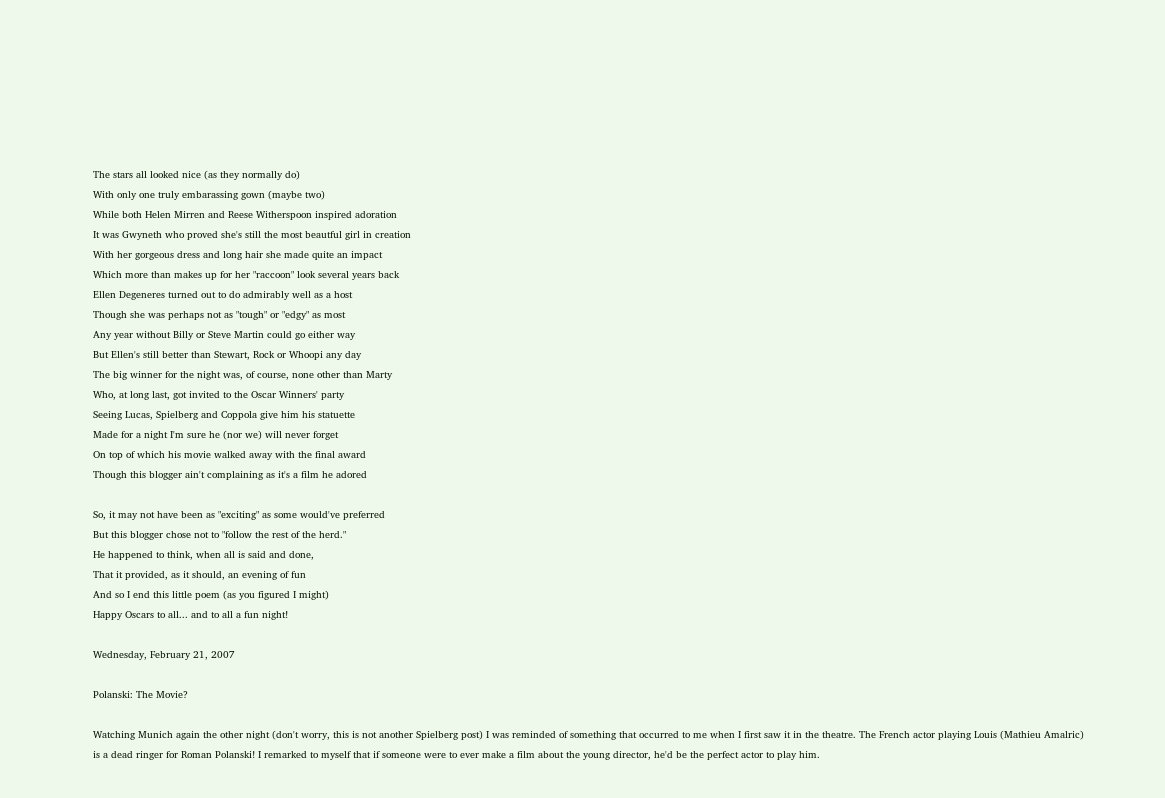The stars all looked nice (as they normally do)
With only one truly embarassing gown (maybe two)
While both Helen Mirren and Reese Witherspoon inspired adoration
It was Gwyneth who proved she's still the most beautful girl in creation
With her gorgeous dress and long hair she made quite an impact
Which more than makes up for her "raccoon" look several years back
Ellen Degeneres turned out to do admirably well as a host
Though she was perhaps not as "tough" or "edgy" as most
Any year without Billy or Steve Martin could go either way
But Ellen's still better than Stewart, Rock or Whoopi any day
The big winner for the night was, of course, none other than Marty
Who, at long last, got invited to the Oscar Winners' party
Seeing Lucas, Spielberg and Coppola give him his statuette
Made for a night I'm sure he (nor we) will never forget
On top of which his movie walked away with the final award
Though this blogger ain't complaining as it's a film he adored

So, it may not have been as "exciting" as some would've preferred
But this blogger chose not to "follow the rest of the herd."
He happened to think, when all is said and done,
That it provided, as it should, an evening of fun
And so I end this little poem (as you figured I might)
Happy Oscars to all... and to all a fun night!

Wednesday, February 21, 2007

Polanski: The Movie?

Watching Munich again the other night (don't worry, this is not another Spielberg post) I was reminded of something that occurred to me when I first saw it in the theatre. The French actor playing Louis (Mathieu Amalric) is a dead ringer for Roman Polanski! I remarked to myself that if someone were to ever make a film about the young director, he'd be the perfect actor to play him.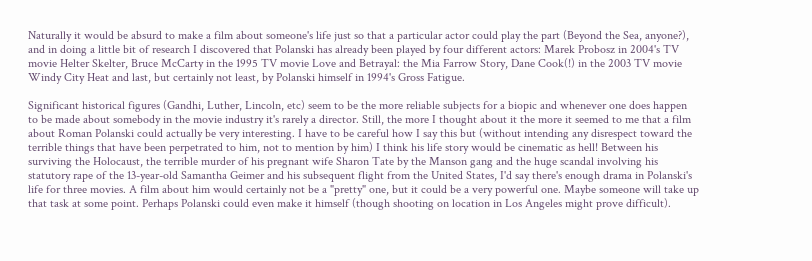Naturally it would be absurd to make a film about someone's life just so that a particular actor could play the part (Beyond the Sea, anyone?), and in doing a little bit of research I discovered that Polanski has already been played by four different actors: Marek Probosz in 2004's TV movie Helter Skelter, Bruce McCarty in the 1995 TV movie Love and Betrayal: the Mia Farrow Story, Dane Cook(!) in the 2003 TV movie Windy City Heat and last, but certainly not least, by Polanski himself in 1994's Gross Fatigue.

Significant historical figures (Gandhi, Luther, Lincoln, etc) seem to be the more reliable subjects for a biopic and whenever one does happen to be made about somebody in the movie industry it's rarely a director. Still, the more I thought about it the more it seemed to me that a film about Roman Polanski could actually be very interesting. I have to be careful how I say this but (without intending any disrespect toward the terrible things that have been perpetrated to him, not to mention by him) I think his life story would be cinematic as hell! Between his surviving the Holocaust, the terrible murder of his pregnant wife Sharon Tate by the Manson gang and the huge scandal involving his statutory rape of the 13-year-old Samantha Geimer and his subsequent flight from the United States, I'd say there's enough drama in Polanski's life for three movies. A film about him would certainly not be a "pretty" one, but it could be a very powerful one. Maybe someone will take up that task at some point. Perhaps Polanski could even make it himself (though shooting on location in Los Angeles might prove difficult).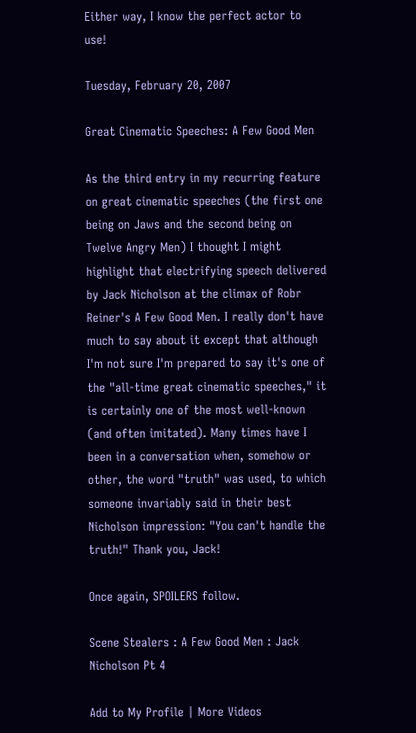Either way, I know the perfect actor to use!

Tuesday, February 20, 2007

Great Cinematic Speeches: A Few Good Men

As the third entry in my recurring feature on great cinematic speeches (the first one being on Jaws and the second being on Twelve Angry Men) I thought I might highlight that electrifying speech delivered by Jack Nicholson at the climax of Robr Reiner's A Few Good Men. I really don't have much to say about it except that although I'm not sure I'm prepared to say it's one of the "all-time great cinematic speeches," it is certainly one of the most well-known (and often imitated). Many times have I been in a conversation when, somehow or other, the word "truth" was used, to which someone invariably said in their best Nicholson impression: "You can't handle the truth!" Thank you, Jack!

Once again, SPOILERS follow.

Scene Stealers : A Few Good Men : Jack Nicholson Pt 4

Add to My Profile | More Videos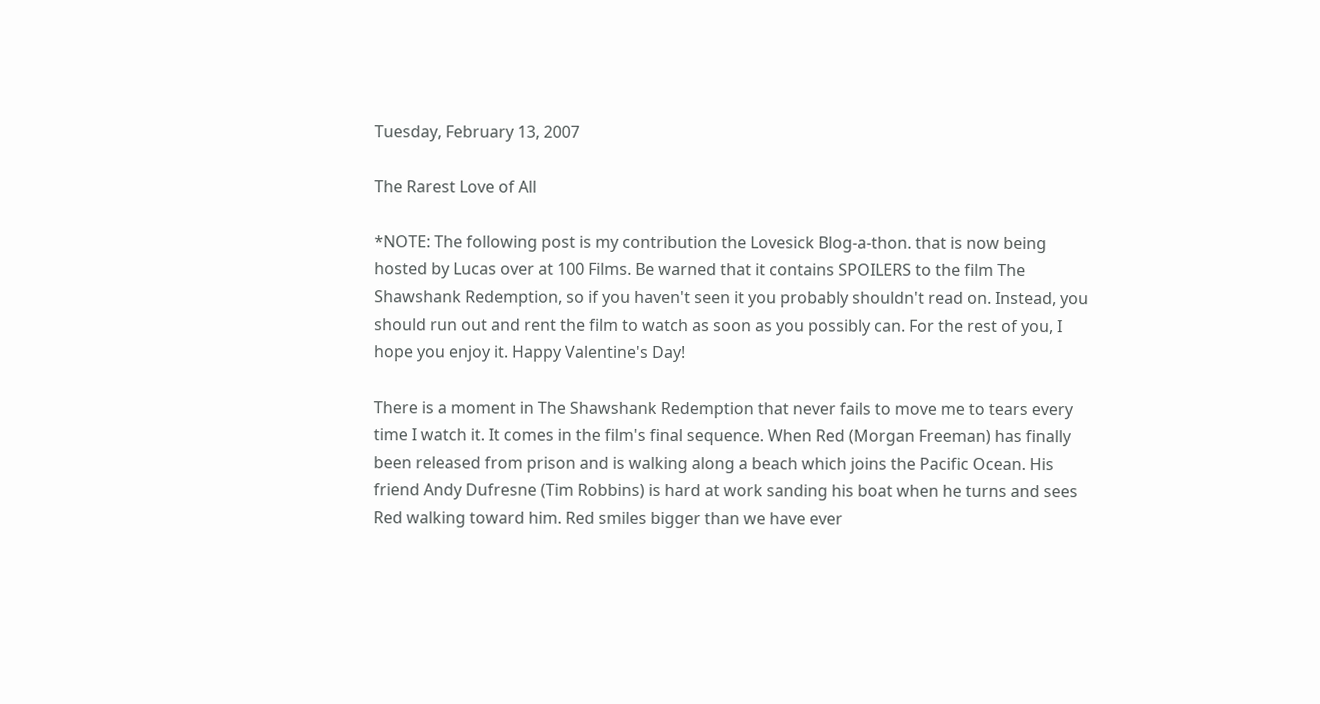Tuesday, February 13, 2007

The Rarest Love of All

*NOTE: The following post is my contribution the Lovesick Blog-a-thon. that is now being hosted by Lucas over at 100 Films. Be warned that it contains SPOILERS to the film The Shawshank Redemption, so if you haven't seen it you probably shouldn't read on. Instead, you should run out and rent the film to watch as soon as you possibly can. For the rest of you, I hope you enjoy it. Happy Valentine's Day!

There is a moment in The Shawshank Redemption that never fails to move me to tears every time I watch it. It comes in the film's final sequence. When Red (Morgan Freeman) has finally been released from prison and is walking along a beach which joins the Pacific Ocean. His friend Andy Dufresne (Tim Robbins) is hard at work sanding his boat when he turns and sees Red walking toward him. Red smiles bigger than we have ever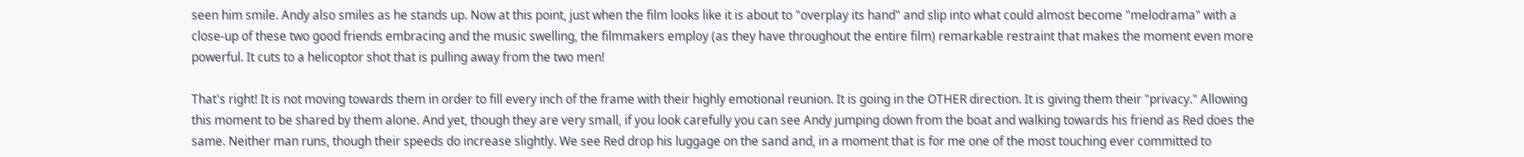seen him smile. Andy also smiles as he stands up. Now at this point, just when the film looks like it is about to "overplay its hand" and slip into what could almost become "melodrama" with a close-up of these two good friends embracing and the music swelling, the filmmakers employ (as they have throughout the entire film) remarkable restraint that makes the moment even more powerful. It cuts to a helicoptor shot that is pulling away from the two men!

That's right! It is not moving towards them in order to fill every inch of the frame with their highly emotional reunion. It is going in the OTHER direction. It is giving them their "privacy." Allowing this moment to be shared by them alone. And yet, though they are very small, if you look carefully you can see Andy jumping down from the boat and walking towards his friend as Red does the same. Neither man runs, though their speeds do increase slightly. We see Red drop his luggage on the sand and, in a moment that is for me one of the most touching ever committed to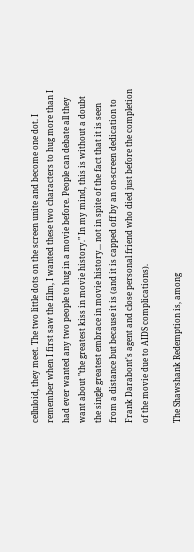celluloid, they meet. The two little dots on the screen unite and become one dot. I remember when I first saw the film, I wanted these two characters to hug more than I had ever wanted any two people to hug in a movie before. People can debate all they want about "the greatest kiss in movie history." In my mind, this is without a doubt the single greatest embrace in movie history... not in spite of the fact that it is seen from a distance but because it is (and it is capped off by an on-screen dedication to Frank Darabont's agent and close personal friend who died just before the completion of the movie due to AIDS complications).

The Shawshank Redemption is, among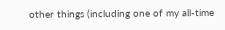other things (including one of my all-time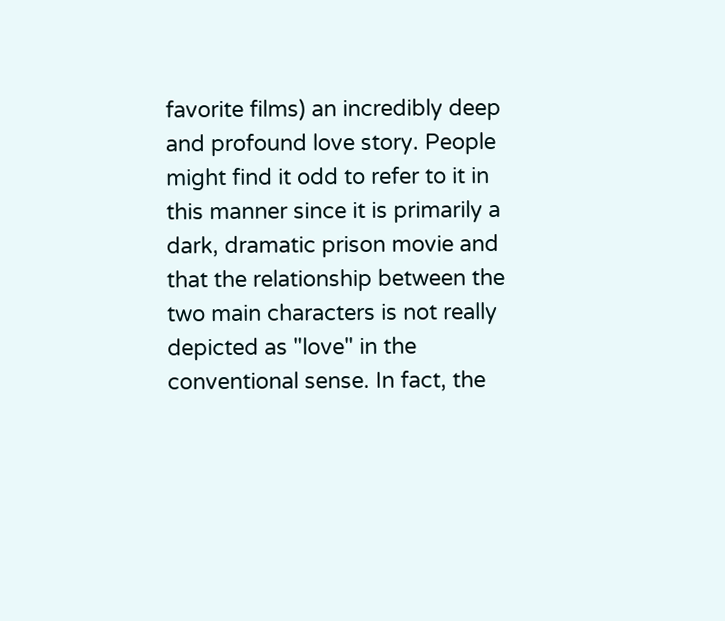favorite films) an incredibly deep and profound love story. People might find it odd to refer to it in this manner since it is primarily a dark, dramatic prison movie and that the relationship between the two main characters is not really depicted as "love" in the conventional sense. In fact, the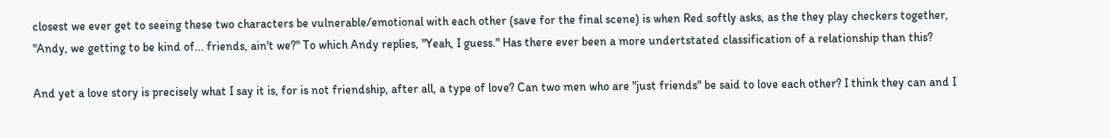closest we ever get to seeing these two characters be vulnerable/emotional with each other (save for the final scene) is when Red softly asks, as the they play checkers together, "Andy, we getting to be kind of... friends, ain't we?" To which Andy replies, "Yeah, I guess." Has there ever been a more undertstated classification of a relationship than this?

And yet a love story is precisely what I say it is, for is not friendship, after all, a type of love? Can two men who are "just friends" be said to love each other? I think they can and I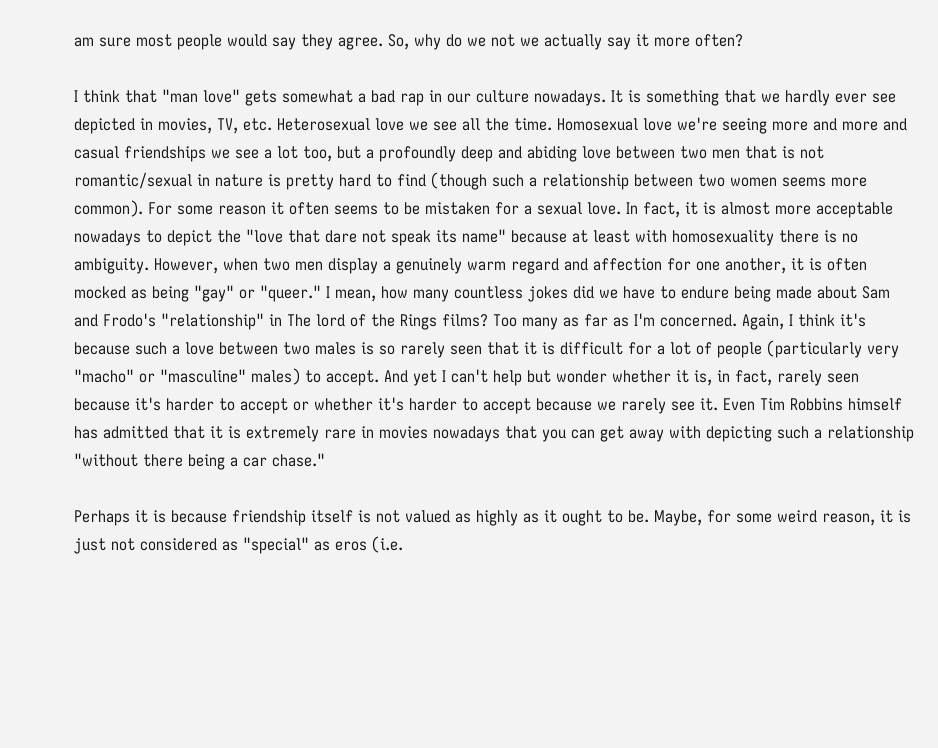am sure most people would say they agree. So, why do we not we actually say it more often?

I think that "man love" gets somewhat a bad rap in our culture nowadays. It is something that we hardly ever see depicted in movies, TV, etc. Heterosexual love we see all the time. Homosexual love we're seeing more and more and casual friendships we see a lot too, but a profoundly deep and abiding love between two men that is not romantic/sexual in nature is pretty hard to find (though such a relationship between two women seems more common). For some reason it often seems to be mistaken for a sexual love. In fact, it is almost more acceptable nowadays to depict the "love that dare not speak its name" because at least with homosexuality there is no ambiguity. However, when two men display a genuinely warm regard and affection for one another, it is often mocked as being "gay" or "queer." I mean, how many countless jokes did we have to endure being made about Sam and Frodo's "relationship" in The lord of the Rings films? Too many as far as I'm concerned. Again, I think it's because such a love between two males is so rarely seen that it is difficult for a lot of people (particularly very "macho" or "masculine" males) to accept. And yet I can't help but wonder whether it is, in fact, rarely seen because it's harder to accept or whether it's harder to accept because we rarely see it. Even Tim Robbins himself has admitted that it is extremely rare in movies nowadays that you can get away with depicting such a relationship "without there being a car chase."

Perhaps it is because friendship itself is not valued as highly as it ought to be. Maybe, for some weird reason, it is just not considered as "special" as eros (i.e.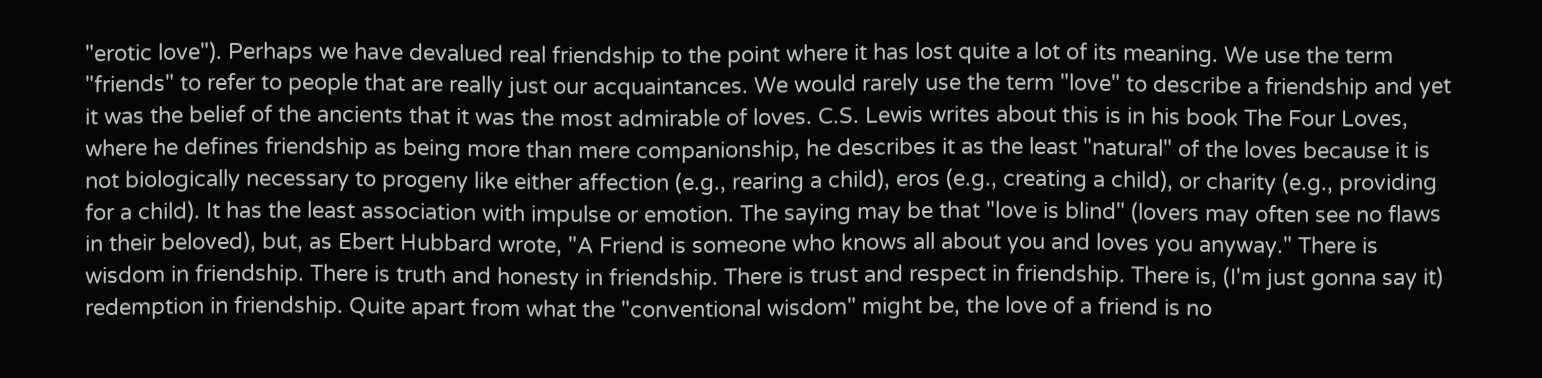"erotic love"). Perhaps we have devalued real friendship to the point where it has lost quite a lot of its meaning. We use the term "friends" to refer to people that are really just our acquaintances. We would rarely use the term "love" to describe a friendship and yet it was the belief of the ancients that it was the most admirable of loves. C.S. Lewis writes about this is in his book The Four Loves, where he defines friendship as being more than mere companionship, he describes it as the least "natural" of the loves because it is not biologically necessary to progeny like either affection (e.g., rearing a child), eros (e.g., creating a child), or charity (e.g., providing for a child). It has the least association with impulse or emotion. The saying may be that "love is blind" (lovers may often see no flaws in their beloved), but, as Ebert Hubbard wrote, "A Friend is someone who knows all about you and loves you anyway." There is wisdom in friendship. There is truth and honesty in friendship. There is trust and respect in friendship. There is, (I'm just gonna say it) redemption in friendship. Quite apart from what the "conventional wisdom" might be, the love of a friend is no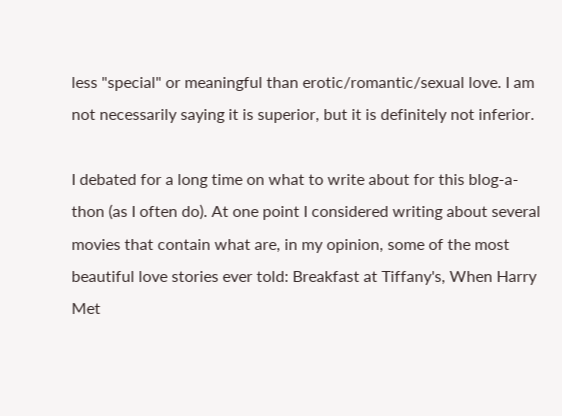less "special" or meaningful than erotic/romantic/sexual love. I am not necessarily saying it is superior, but it is definitely not inferior.

I debated for a long time on what to write about for this blog-a-thon (as I often do). At one point I considered writing about several movies that contain what are, in my opinion, some of the most beautiful love stories ever told: Breakfast at Tiffany's, When Harry Met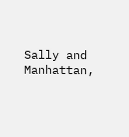Sally and Manhattan,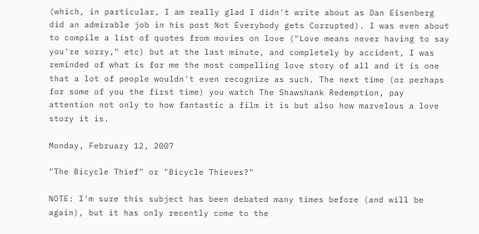(which, in particular, I am really glad I didn't write about as Dan Eisenberg did an admirable job in his post Not Everybody gets Corrupted). I was even about to compile a list of quotes from movies on love ("Love means never having to say you're sorry," etc) but at the last minute, and completely by accident, I was reminded of what is for me the most compelling love story of all and it is one that a lot of people wouldn't even recognize as such. The next time (or perhaps for some of you the first time) you watch The Shawshank Redemption, pay attention not only to how fantastic a film it is but also how marvelous a love story it is.

Monday, February 12, 2007

"The Bicycle Thief" or "Bicycle Thieves?"

NOTE: I'm sure this subject has been debated many times before (and will be again), but it has only recently come to the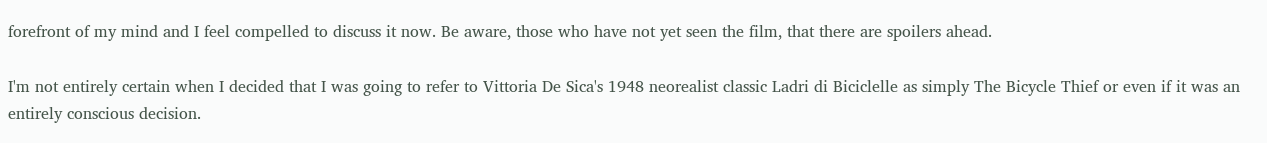forefront of my mind and I feel compelled to discuss it now. Be aware, those who have not yet seen the film, that there are spoilers ahead.

I'm not entirely certain when I decided that I was going to refer to Vittoria De Sica's 1948 neorealist classic Ladri di Biciclelle as simply The Bicycle Thief or even if it was an entirely conscious decision.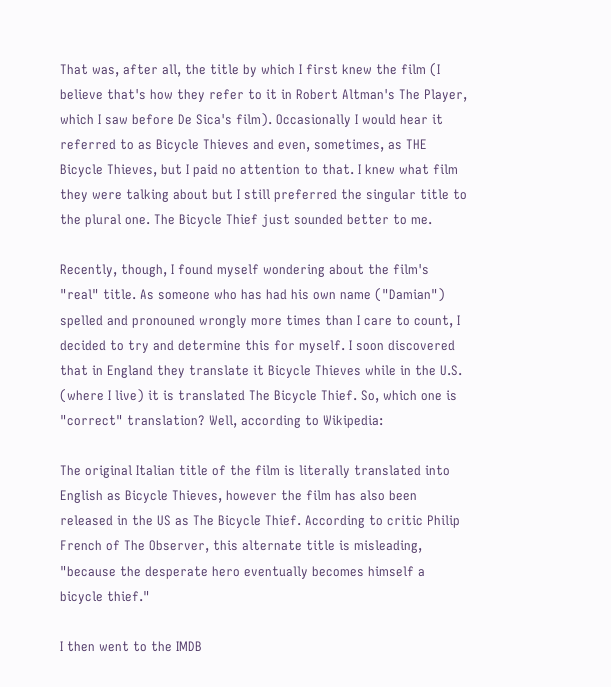That was, after all, the title by which I first knew the film (I believe that's how they refer to it in Robert Altman's The Player, which I saw before De Sica's film). Occasionally I would hear it referred to as Bicycle Thieves and even, sometimes, as THE Bicycle Thieves, but I paid no attention to that. I knew what film they were talking about but I still preferred the singular title to the plural one. The Bicycle Thief just sounded better to me.

Recently, though, I found myself wondering about the film's "real" title. As someone who has had his own name ("Damian") spelled and pronouned wrongly more times than I care to count, I decided to try and determine this for myself. I soon discovered that in England they translate it Bicycle Thieves while in the U.S. (where I live) it is translated The Bicycle Thief. So, which one is "correct" translation? Well, according to Wikipedia:

The original Italian title of the film is literally translated into English as Bicycle Thieves, however the film has also been released in the US as The Bicycle Thief. According to critic Philip French of The Observer, this alternate title is misleading, "because the desperate hero eventually becomes himself a bicycle thief."

I then went to the IMDB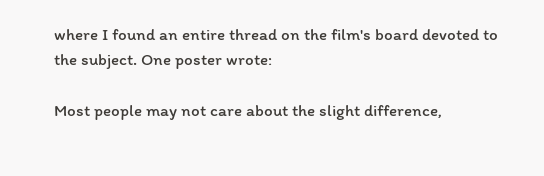where I found an entire thread on the film's board devoted to the subject. One poster wrote:

Most people may not care about the slight difference,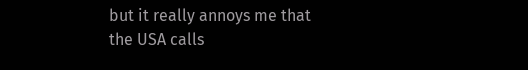but it really annoys me that the USA calls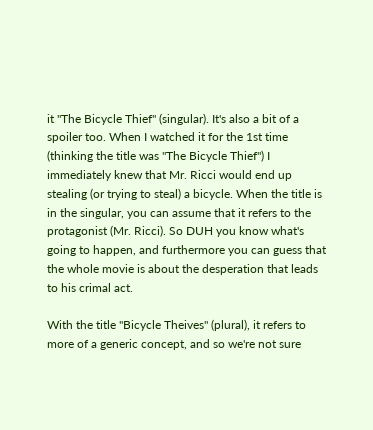it "The Bicycle Thief" (singular). It's also a bit of a spoiler too. When I watched it for the 1st time (thinking the title was "The Bicycle Thief") I immediately knew that Mr. Ricci would end up stealing (or trying to steal) a bicycle. When the title is in the singular, you can assume that it refers to the protagonist (Mr. Ricci). So DUH you know what's going to happen, and furthermore you can guess that the whole movie is about the desperation that leads to his crimal act.

With the title "Bicycle Theives" (plural), it refers to more of a generic concept, and so we're not sure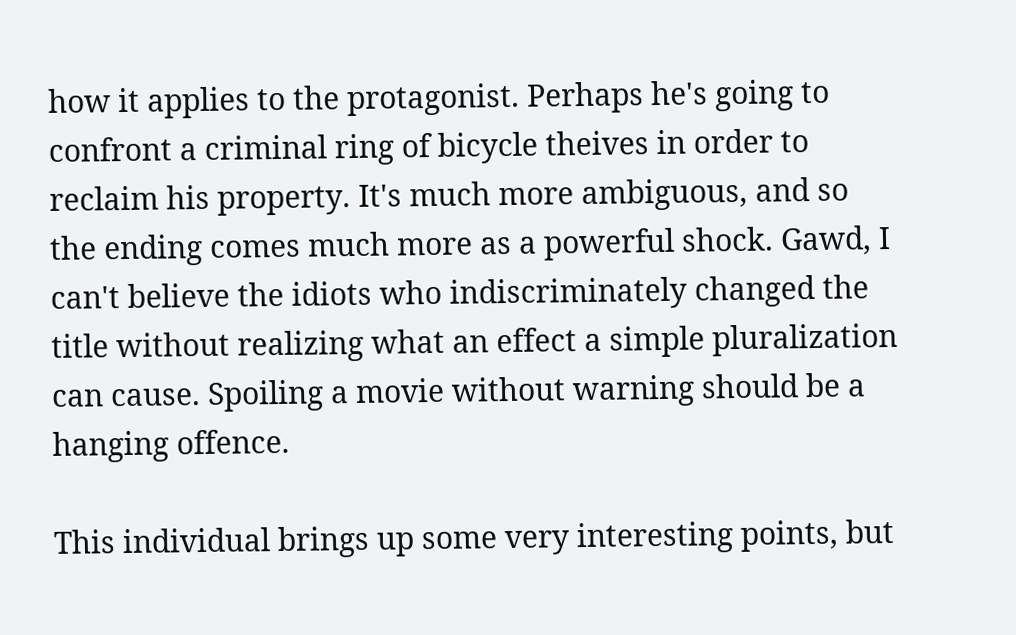how it applies to the protagonist. Perhaps he's going to confront a criminal ring of bicycle theives in order to reclaim his property. It's much more ambiguous, and so the ending comes much more as a powerful shock. Gawd, I can't believe the idiots who indiscriminately changed the title without realizing what an effect a simple pluralization can cause. Spoiling a movie without warning should be a hanging offence.

This individual brings up some very interesting points, but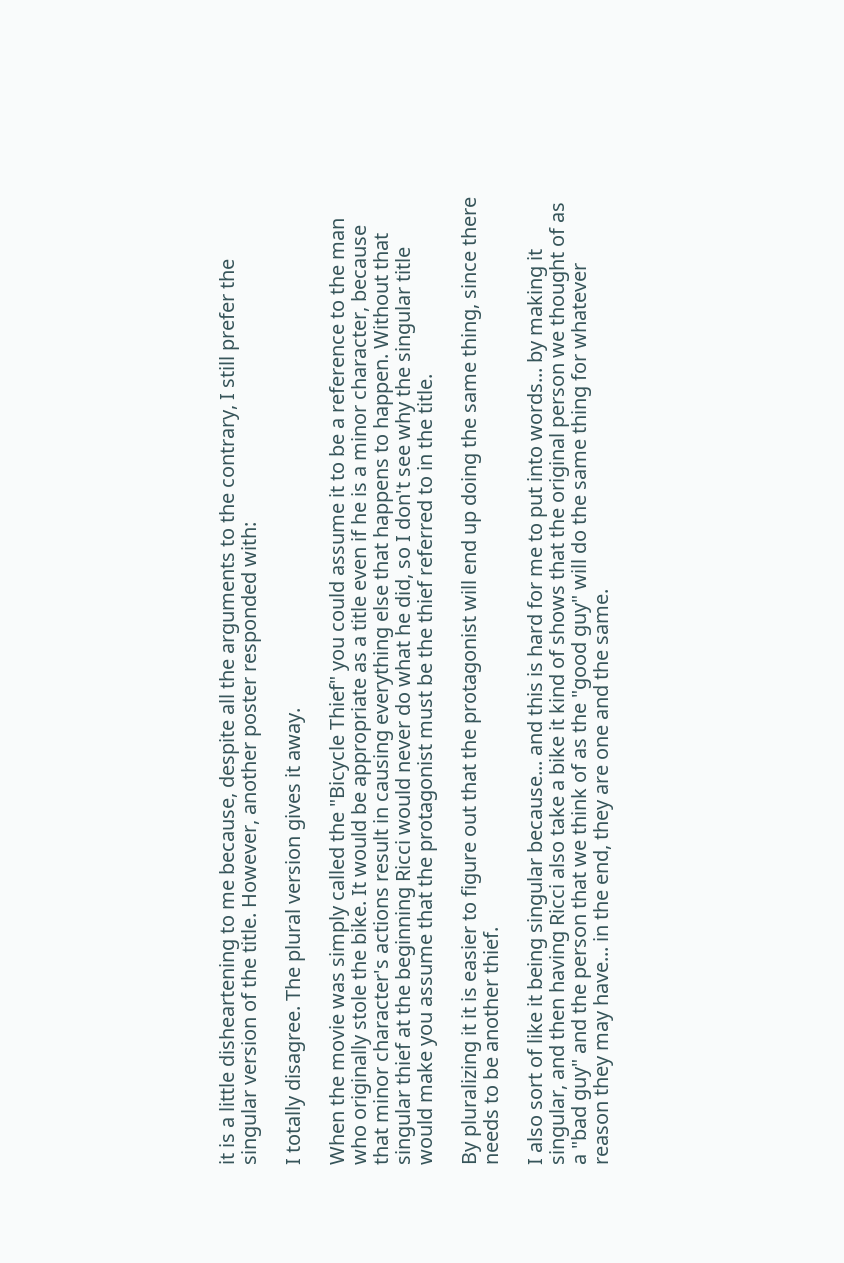it is a little disheartening to me because, despite all the arguments to the contrary, I still prefer the singular version of the title. However, another poster responded with:

I totally disagree. The plural version gives it away.

When the movie was simply called the "Bicycle Thief" you could assume it to be a reference to the man who originally stole the bike. It would be appropriate as a title even if he is a minor character, because that minor character's actions result in causing everything else that happens to happen. Without that singular thief at the beginning Ricci would never do what he did, so I don't see why the singular title would make you assume that the protagonist must be the thief referred to in the title.

By pluralizing it it is easier to figure out that the protagonist will end up doing the same thing, since there needs to be another thief.

I also sort of like it being singular because... and this is hard for me to put into words... by making it singular, and then having Ricci also take a bike it kind of shows that the original person we thought of as a "bad guy" and the person that we think of as the "good guy" will do the same thing for whatever reason they may have... in the end, they are one and the same.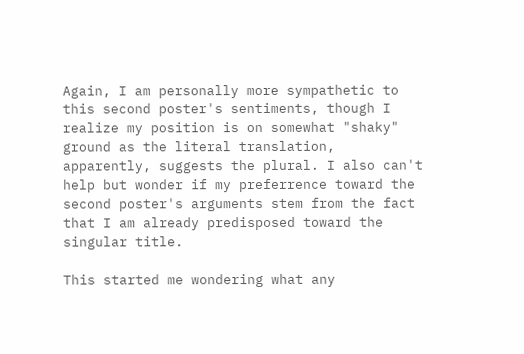Again, I am personally more sympathetic to this second poster's sentiments, though I realize my position is on somewhat "shaky" ground as the literal translation, apparently, suggests the plural. I also can't help but wonder if my preferrence toward the second poster's arguments stem from the fact that I am already predisposed toward the singular title.

This started me wondering what any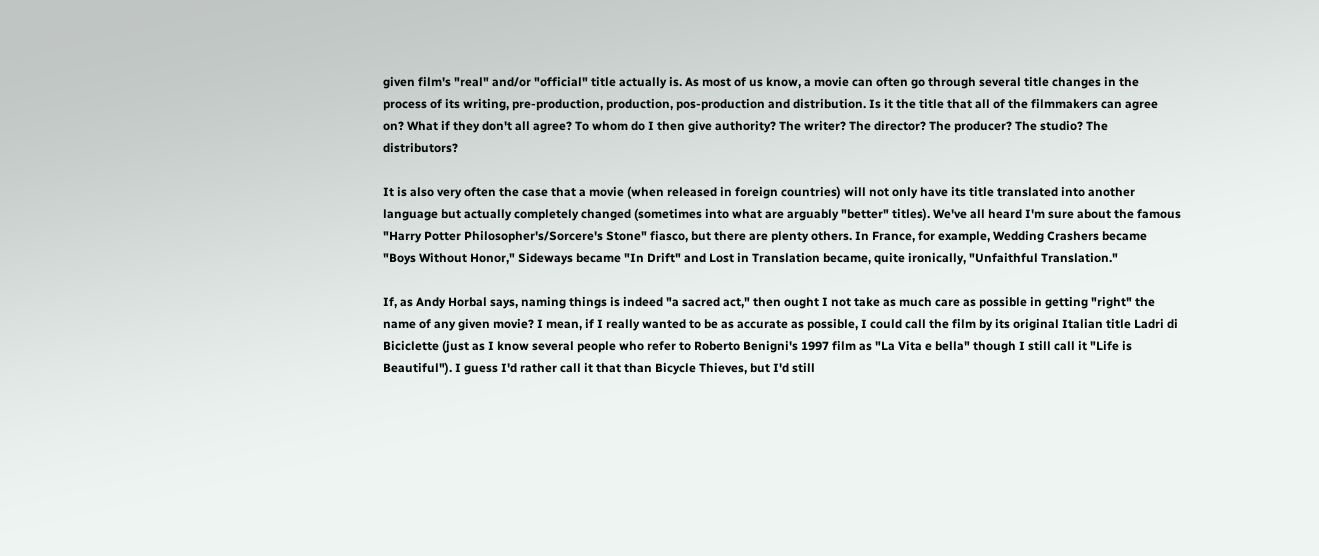given film's "real" and/or "official" title actually is. As most of us know, a movie can often go through several title changes in the process of its writing, pre-production, production, pos-production and distribution. Is it the title that all of the filmmakers can agree on? What if they don't all agree? To whom do I then give authority? The writer? The director? The producer? The studio? The distributors?

It is also very often the case that a movie (when released in foreign countries) will not only have its title translated into another language but actually completely changed (sometimes into what are arguably "better" titles). We've all heard I'm sure about the famous "Harry Potter Philosopher's/Sorcere's Stone" fiasco, but there are plenty others. In France, for example, Wedding Crashers became "Boys Without Honor," Sideways became "In Drift" and Lost in Translation became, quite ironically, "Unfaithful Translation."

If, as Andy Horbal says, naming things is indeed "a sacred act," then ought I not take as much care as possible in getting "right" the name of any given movie? I mean, if I really wanted to be as accurate as possible, I could call the film by its original Italian title Ladri di Biciclette (just as I know several people who refer to Roberto Benigni's 1997 film as "La Vita e bella" though I still call it "Life is Beautiful"). I guess I'd rather call it that than Bicycle Thieves, but I'd still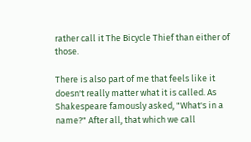rather call it The Bicycle Thief than either of those.

There is also part of me that feels like it doesn't really matter what it is called. As Shakespeare famously asked, "What's in a name?" After all, that which we call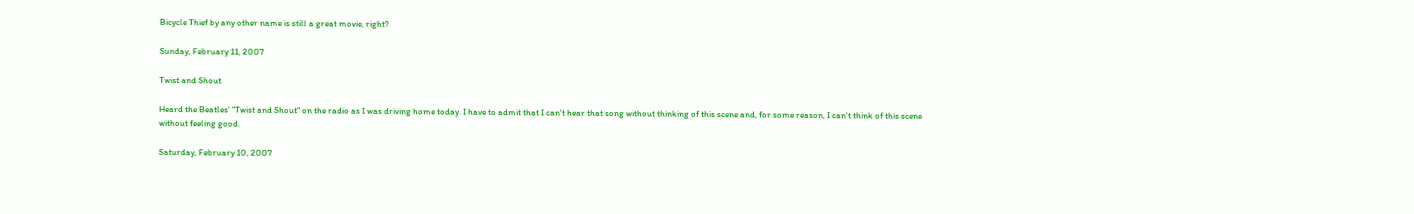Bicycle Thief by any other name is still a great movie, right?

Sunday, February 11, 2007

Twist and Shout

Heard the Beatles' "Twist and Shout" on the radio as I was driving home today. I have to admit that I can't hear that song without thinking of this scene and, for some reason, I can't think of this scene without feeling good.

Saturday, February 10, 2007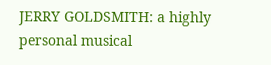JERRY GOLDSMITH: a highly personal musical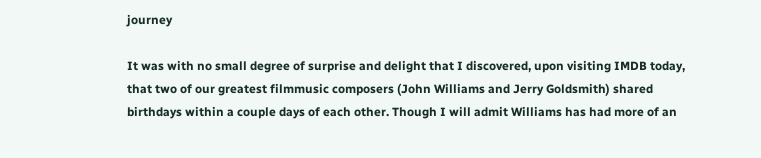journey

It was with no small degree of surprise and delight that I discovered, upon visiting IMDB today, that two of our greatest filmmusic composers (John Williams and Jerry Goldsmith) shared birthdays within a couple days of each other. Though I will admit Williams has had more of an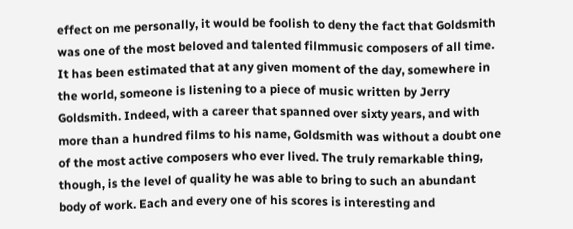effect on me personally, it would be foolish to deny the fact that Goldsmith was one of the most beloved and talented filmmusic composers of all time. It has been estimated that at any given moment of the day, somewhere in the world, someone is listening to a piece of music written by Jerry Goldsmith. Indeed, with a career that spanned over sixty years, and with more than a hundred films to his name, Goldsmith was without a doubt one of the most active composers who ever lived. The truly remarkable thing, though, is the level of quality he was able to bring to such an abundant body of work. Each and every one of his scores is interesting and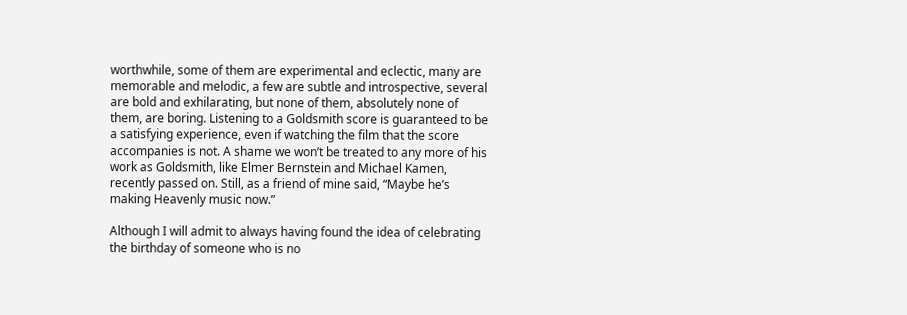worthwhile, some of them are experimental and eclectic, many are memorable and melodic, a few are subtle and introspective, several are bold and exhilarating, but none of them, absolutely none of them, are boring. Listening to a Goldsmith score is guaranteed to be a satisfying experience, even if watching the film that the score accompanies is not. A shame we won’t be treated to any more of his work as Goldsmith, like Elmer Bernstein and Michael Kamen, recently passed on. Still, as a friend of mine said, “Maybe he’s making Heavenly music now.”

Although I will admit to always having found the idea of celebrating the birthday of someone who is no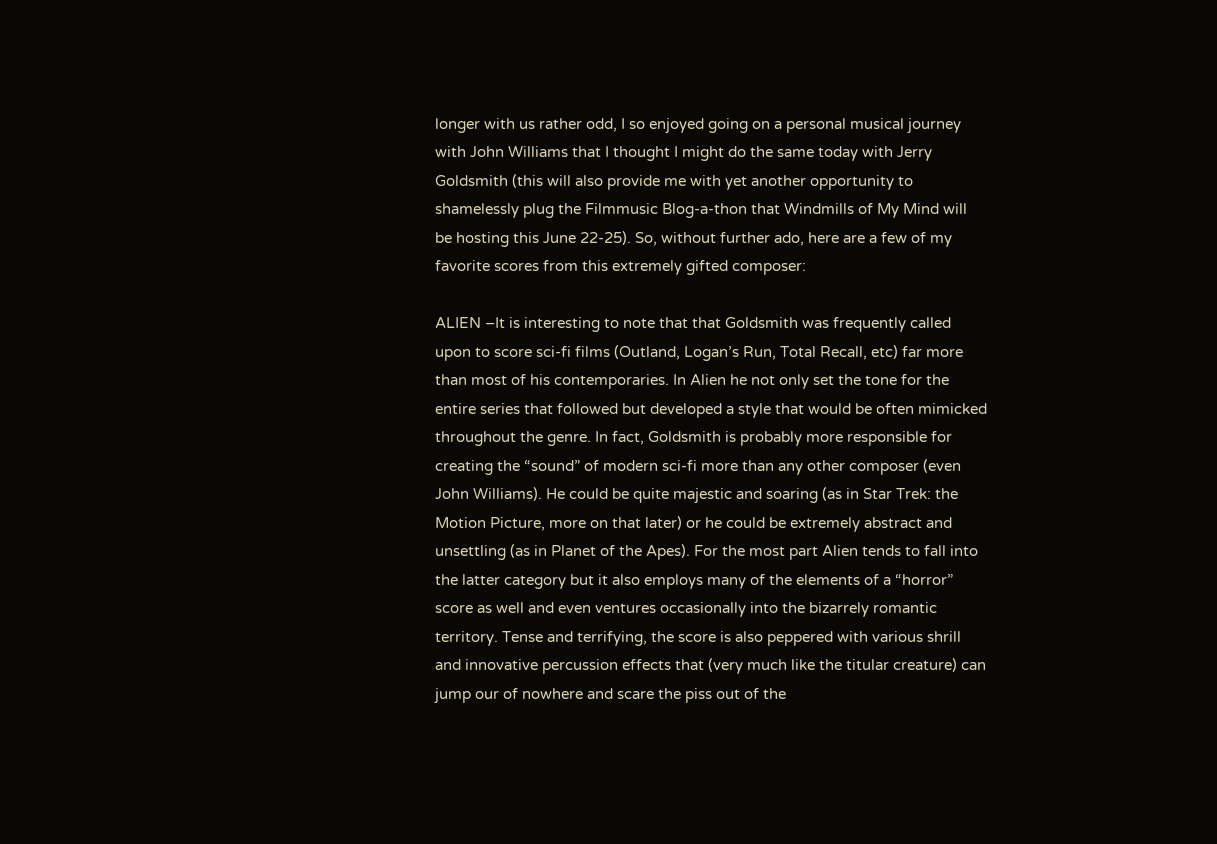longer with us rather odd, I so enjoyed going on a personal musical journey with John Williams that I thought I might do the same today with Jerry Goldsmith (this will also provide me with yet another opportunity to shamelessly plug the Filmmusic Blog-a-thon that Windmills of My Mind will be hosting this June 22-25). So, without further ado, here are a few of my favorite scores from this extremely gifted composer:

ALIEN –It is interesting to note that that Goldsmith was frequently called upon to score sci-fi films (Outland, Logan’s Run, Total Recall, etc) far more than most of his contemporaries. In Alien he not only set the tone for the entire series that followed but developed a style that would be often mimicked throughout the genre. In fact, Goldsmith is probably more responsible for creating the “sound” of modern sci-fi more than any other composer (even John Williams). He could be quite majestic and soaring (as in Star Trek: the Motion Picture, more on that later) or he could be extremely abstract and unsettling (as in Planet of the Apes). For the most part Alien tends to fall into the latter category but it also employs many of the elements of a “horror” score as well and even ventures occasionally into the bizarrely romantic territory. Tense and terrifying, the score is also peppered with various shrill and innovative percussion effects that (very much like the titular creature) can jump our of nowhere and scare the piss out of the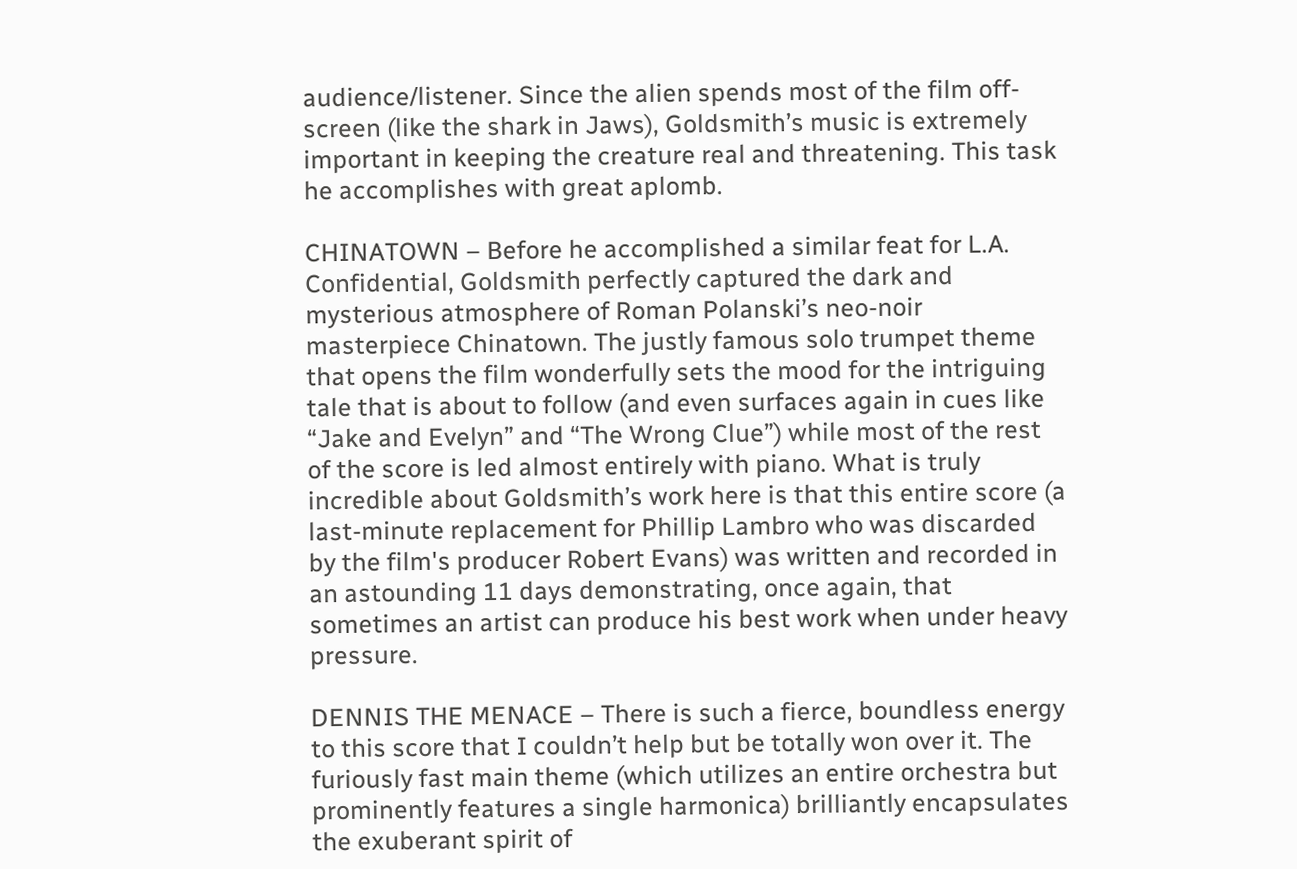audience/listener. Since the alien spends most of the film off-screen (like the shark in Jaws), Goldsmith’s music is extremely important in keeping the creature real and threatening. This task he accomplishes with great aplomb.

CHINATOWN – Before he accomplished a similar feat for L.A. Confidential, Goldsmith perfectly captured the dark and mysterious atmosphere of Roman Polanski’s neo-noir masterpiece Chinatown. The justly famous solo trumpet theme that opens the film wonderfully sets the mood for the intriguing tale that is about to follow (and even surfaces again in cues like “Jake and Evelyn” and “The Wrong Clue”) while most of the rest of the score is led almost entirely with piano. What is truly incredible about Goldsmith’s work here is that this entire score (a last-minute replacement for Phillip Lambro who was discarded by the film's producer Robert Evans) was written and recorded in an astounding 11 days demonstrating, once again, that sometimes an artist can produce his best work when under heavy pressure.

DENNIS THE MENACE – There is such a fierce, boundless energy to this score that I couldn’t help but be totally won over it. The furiously fast main theme (which utilizes an entire orchestra but prominently features a single harmonica) brilliantly encapsulates the exuberant spirit of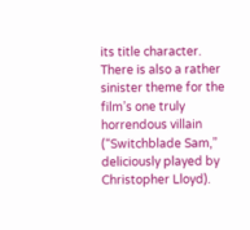its title character. There is also a rather sinister theme for the film’s one truly horrendous villain (“Switchblade Sam,” deliciously played by Christopher Lloyd).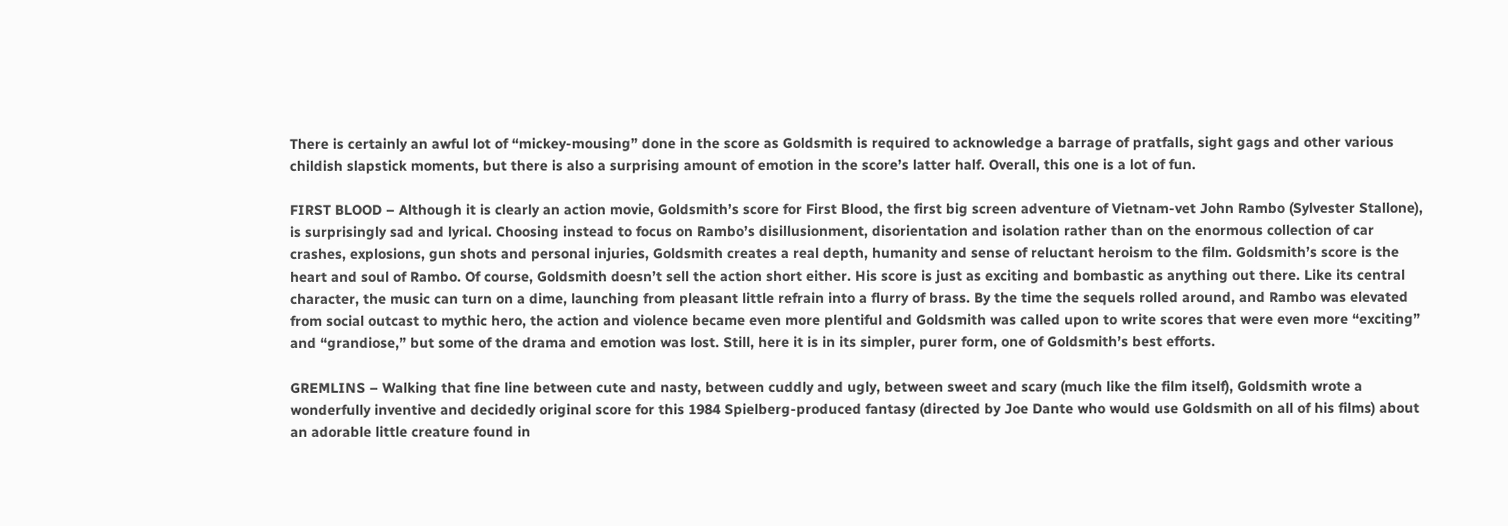There is certainly an awful lot of “mickey-mousing” done in the score as Goldsmith is required to acknowledge a barrage of pratfalls, sight gags and other various childish slapstick moments, but there is also a surprising amount of emotion in the score’s latter half. Overall, this one is a lot of fun.

FIRST BLOOD – Although it is clearly an action movie, Goldsmith’s score for First Blood, the first big screen adventure of Vietnam-vet John Rambo (Sylvester Stallone), is surprisingly sad and lyrical. Choosing instead to focus on Rambo’s disillusionment, disorientation and isolation rather than on the enormous collection of car crashes, explosions, gun shots and personal injuries, Goldsmith creates a real depth, humanity and sense of reluctant heroism to the film. Goldsmith’s score is the heart and soul of Rambo. Of course, Goldsmith doesn’t sell the action short either. His score is just as exciting and bombastic as anything out there. Like its central character, the music can turn on a dime, launching from pleasant little refrain into a flurry of brass. By the time the sequels rolled around, and Rambo was elevated from social outcast to mythic hero, the action and violence became even more plentiful and Goldsmith was called upon to write scores that were even more “exciting” and “grandiose,” but some of the drama and emotion was lost. Still, here it is in its simpler, purer form, one of Goldsmith’s best efforts.

GREMLINS – Walking that fine line between cute and nasty, between cuddly and ugly, between sweet and scary (much like the film itself), Goldsmith wrote a wonderfully inventive and decidedly original score for this 1984 Spielberg-produced fantasy (directed by Joe Dante who would use Goldsmith on all of his films) about an adorable little creature found in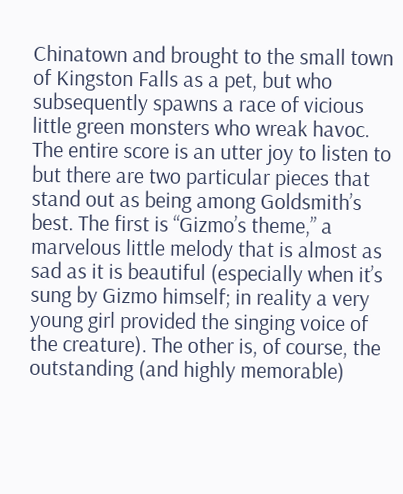Chinatown and brought to the small town of Kingston Falls as a pet, but who subsequently spawns a race of vicious little green monsters who wreak havoc. The entire score is an utter joy to listen to but there are two particular pieces that stand out as being among Goldsmith’s best. The first is “Gizmo’s theme,” a marvelous little melody that is almost as sad as it is beautiful (especially when it’s sung by Gizmo himself; in reality a very young girl provided the singing voice of the creature). The other is, of course, the outstanding (and highly memorable)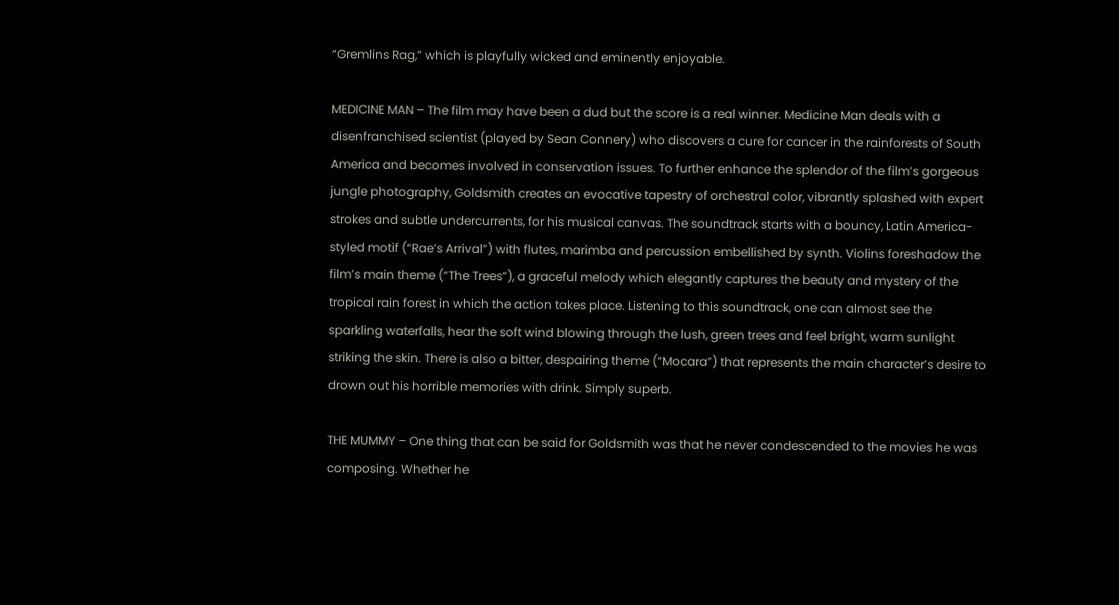“Gremlins Rag,” which is playfully wicked and eminently enjoyable.

MEDICINE MAN – The film may have been a dud but the score is a real winner. Medicine Man deals with a disenfranchised scientist (played by Sean Connery) who discovers a cure for cancer in the rainforests of South America and becomes involved in conservation issues. To further enhance the splendor of the film’s gorgeous jungle photography, Goldsmith creates an evocative tapestry of orchestral color, vibrantly splashed with expert strokes and subtle undercurrents, for his musical canvas. The soundtrack starts with a bouncy, Latin America-styled motif (“Rae’s Arrival”) with flutes, marimba and percussion embellished by synth. Violins foreshadow the film’s main theme (“The Trees”), a graceful melody which elegantly captures the beauty and mystery of the tropical rain forest in which the action takes place. Listening to this soundtrack, one can almost see the sparkling waterfalls, hear the soft wind blowing through the lush, green trees and feel bright, warm sunlight striking the skin. There is also a bitter, despairing theme (“Mocara”) that represents the main character’s desire to drown out his horrible memories with drink. Simply superb.

THE MUMMY – One thing that can be said for Goldsmith was that he never condescended to the movies he was composing. Whether he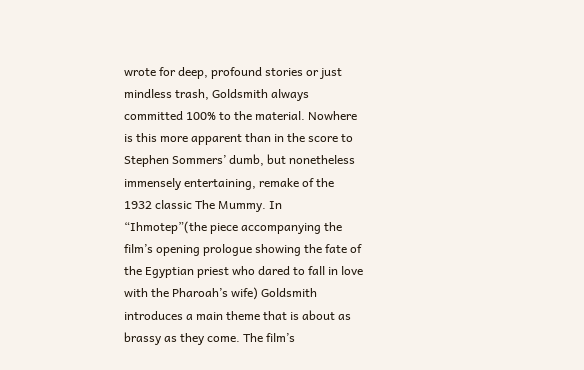wrote for deep, profound stories or just mindless trash, Goldsmith always committed 100% to the material. Nowhere is this more apparent than in the score to Stephen Sommers’ dumb, but nonetheless immensely entertaining, remake of the 1932 classic The Mummy. In “Ihmotep”(the piece accompanying the film’s opening prologue showing the fate of the Egyptian priest who dared to fall in love with the Pharoah’s wife) Goldsmith introduces a main theme that is about as brassy as they come. The film’s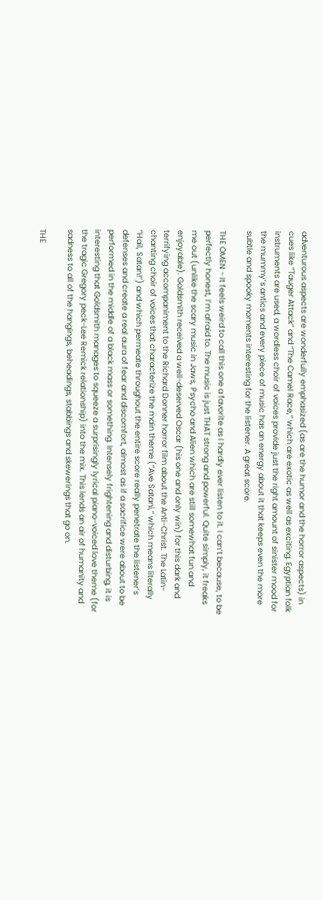adventurous aspects are wonderfully emphasized (as are the humor and the horror aspects) in cues like “Tauger Attack” and “The Camel Race,” which are exotic as well as exciting. Egyptian folk instruments are used, a wordless choir of voices provide just the right amount of sinister mood for the mummy’s antics and every piece of music has an energy about it that keeps even the more subtle and spooky moments interesting for the listener. A great score.

THE OMEN - It feels weird to call this one a favorite as I hardly ever listen to it. I can’t because, to be perfectly honest, I’m afraid to. The music is just THAT strong and powerful. Quite simply, it freaks me out (unlike the scary music in Jaws, Psycho and Alien which are still somewhat fun and enjoyable). Goldsmith received a well-deserved Oscar (his one and only win) for this dark and terrifying accompaniment to the Richard Donner horror film about the Anti-Christ. The Latin-chanting choir of voices that characterize the main theme (“Ave Satani,” which means literally “Hail, Satan!”) and which permeate throughout the entire score really penetrate the listener’s defenses and create a real aura of fear and discomfort, almost as if a sacrifice were about to be performed in the middle of a black mass or something. Intensely frightening and disturbing, it is interesting that Goldsmith manages to squeeze a surprisingly lyrical piano-voiced love theme (for the tragic Gregory peck-Lee Remick relationship) into the mix. This lends an air of humanity and sadness to all of the hangings, beheadings, stabbings and skewerings that go on.

THE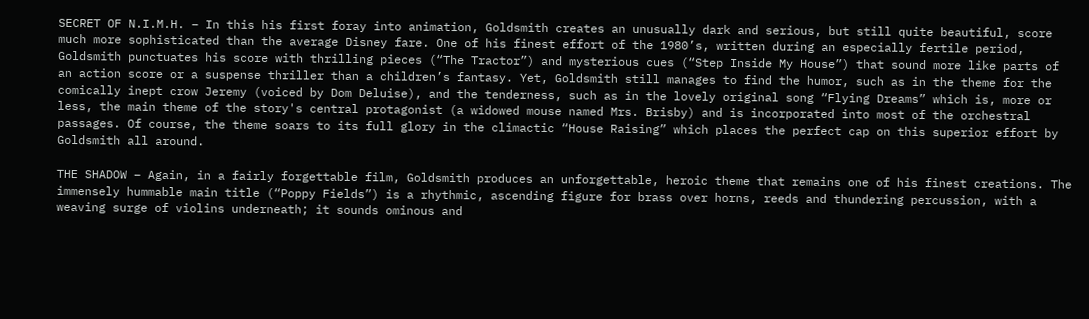SECRET OF N.I.M.H. – In this his first foray into animation, Goldsmith creates an unusually dark and serious, but still quite beautiful, score much more sophisticated than the average Disney fare. One of his finest effort of the 1980’s, written during an especially fertile period, Goldsmith punctuates his score with thrilling pieces (“The Tractor”) and mysterious cues (“Step Inside My House”) that sound more like parts of an action score or a suspense thriller than a children’s fantasy. Yet, Goldsmith still manages to find the humor, such as in the theme for the comically inept crow Jeremy (voiced by Dom Deluise), and the tenderness, such as in the lovely original song “Flying Dreams” which is, more or less, the main theme of the story's central protagonist (a widowed mouse named Mrs. Brisby) and is incorporated into most of the orchestral passages. Of course, the theme soars to its full glory in the climactic “House Raising” which places the perfect cap on this superior effort by Goldsmith all around.

THE SHADOW – Again, in a fairly forgettable film, Goldsmith produces an unforgettable, heroic theme that remains one of his finest creations. The immensely hummable main title (“Poppy Fields”) is a rhythmic, ascending figure for brass over horns, reeds and thundering percussion, with a weaving surge of violins underneath; it sounds ominous and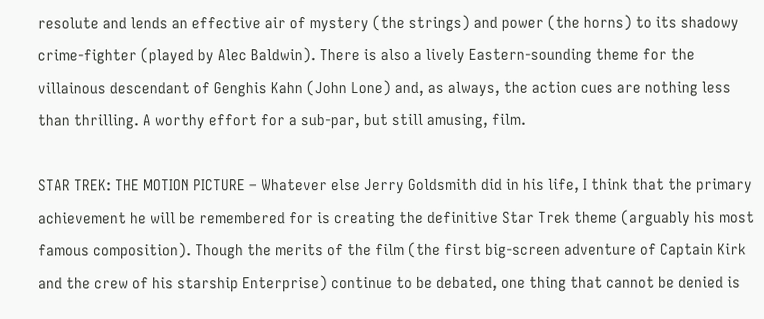resolute and lends an effective air of mystery (the strings) and power (the horns) to its shadowy crime-fighter (played by Alec Baldwin). There is also a lively Eastern-sounding theme for the villainous descendant of Genghis Kahn (John Lone) and, as always, the action cues are nothing less than thrilling. A worthy effort for a sub-par, but still amusing, film.

STAR TREK: THE MOTION PICTURE – Whatever else Jerry Goldsmith did in his life, I think that the primary achievement he will be remembered for is creating the definitive Star Trek theme (arguably his most famous composition). Though the merits of the film (the first big-screen adventure of Captain Kirk and the crew of his starship Enterprise) continue to be debated, one thing that cannot be denied is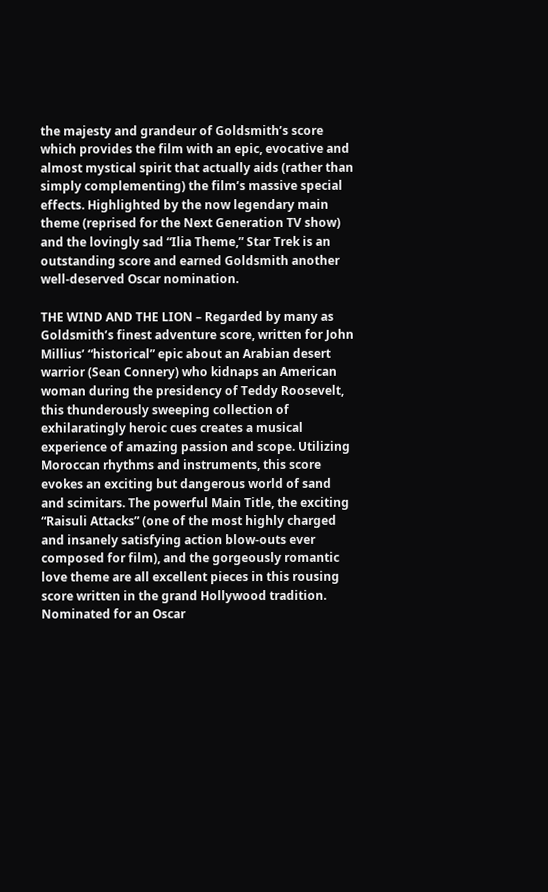the majesty and grandeur of Goldsmith’s score which provides the film with an epic, evocative and almost mystical spirit that actually aids (rather than simply complementing) the film’s massive special effects. Highlighted by the now legendary main theme (reprised for the Next Generation TV show) and the lovingly sad “Ilia Theme,” Star Trek is an outstanding score and earned Goldsmith another well-deserved Oscar nomination.

THE WIND AND THE LION – Regarded by many as Goldsmith’s finest adventure score, written for John Millius’ “historical” epic about an Arabian desert warrior (Sean Connery) who kidnaps an American woman during the presidency of Teddy Roosevelt, this thunderously sweeping collection of exhilaratingly heroic cues creates a musical experience of amazing passion and scope. Utilizing Moroccan rhythms and instruments, this score evokes an exciting but dangerous world of sand and scimitars. The powerful Main Title, the exciting “Raisuli Attacks” (one of the most highly charged and insanely satisfying action blow-outs ever composed for film), and the gorgeously romantic love theme are all excellent pieces in this rousing score written in the grand Hollywood tradition. Nominated for an Oscar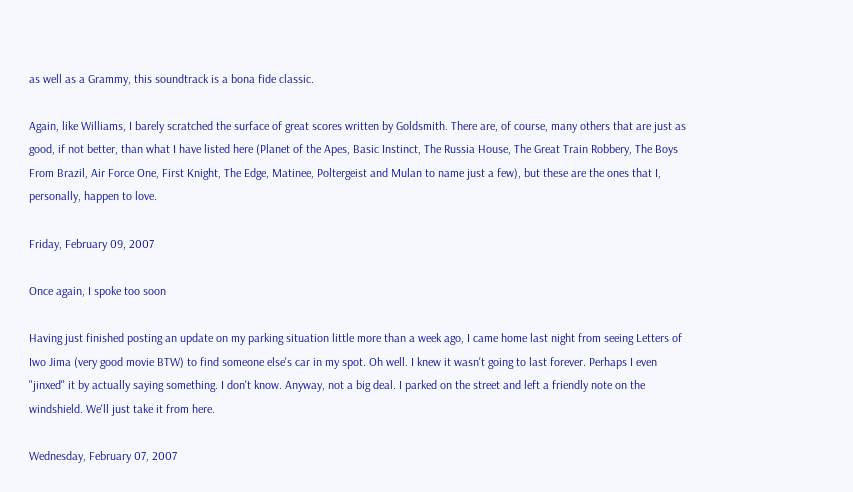as well as a Grammy, this soundtrack is a bona fide classic.

Again, like Williams, I barely scratched the surface of great scores written by Goldsmith. There are, of course, many others that are just as good, if not better, than what I have listed here (Planet of the Apes, Basic Instinct, The Russia House, The Great Train Robbery, The Boys From Brazil, Air Force One, First Knight, The Edge, Matinee, Poltergeist and Mulan to name just a few), but these are the ones that I, personally, happen to love.

Friday, February 09, 2007

Once again, I spoke too soon

Having just finished posting an update on my parking situation little more than a week ago, I came home last night from seeing Letters of Iwo Jima (very good movie BTW) to find someone else's car in my spot. Oh well. I knew it wasn't going to last forever. Perhaps I even "jinxed" it by actually saying something. I don't know. Anyway, not a big deal. I parked on the street and left a friendly note on the windshield. We'll just take it from here.

Wednesday, February 07, 2007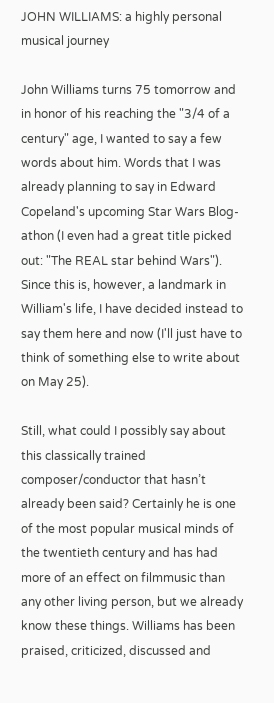JOHN WILLIAMS: a highly personal musical journey

John Williams turns 75 tomorrow and in honor of his reaching the "3/4 of a century" age, I wanted to say a few words about him. Words that I was already planning to say in Edward Copeland's upcoming Star Wars Blog-athon (I even had a great title picked out: "The REAL star behind Wars"). Since this is, however, a landmark in William's life, I have decided instead to say them here and now (I'll just have to think of something else to write about on May 25).

Still, what could I possibly say about this classically trained composer/conductor that hasn’t already been said? Certainly he is one of the most popular musical minds of the twentieth century and has had more of an effect on filmmusic than any other living person, but we already know these things. Williams has been praised, criticized, discussed and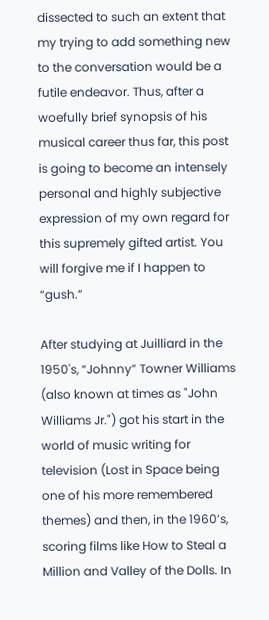dissected to such an extent that my trying to add something new to the conversation would be a futile endeavor. Thus, after a woefully brief synopsis of his musical career thus far, this post is going to become an intensely personal and highly subjective expression of my own regard for this supremely gifted artist. You will forgive me if I happen to “gush.”

After studying at Juilliard in the 1950's, “Johnny” Towner Williams (also known at times as "John Williams Jr.") got his start in the world of music writing for television (Lost in Space being one of his more remembered themes) and then, in the 1960’s, scoring films like How to Steal a Million and Valley of the Dolls. In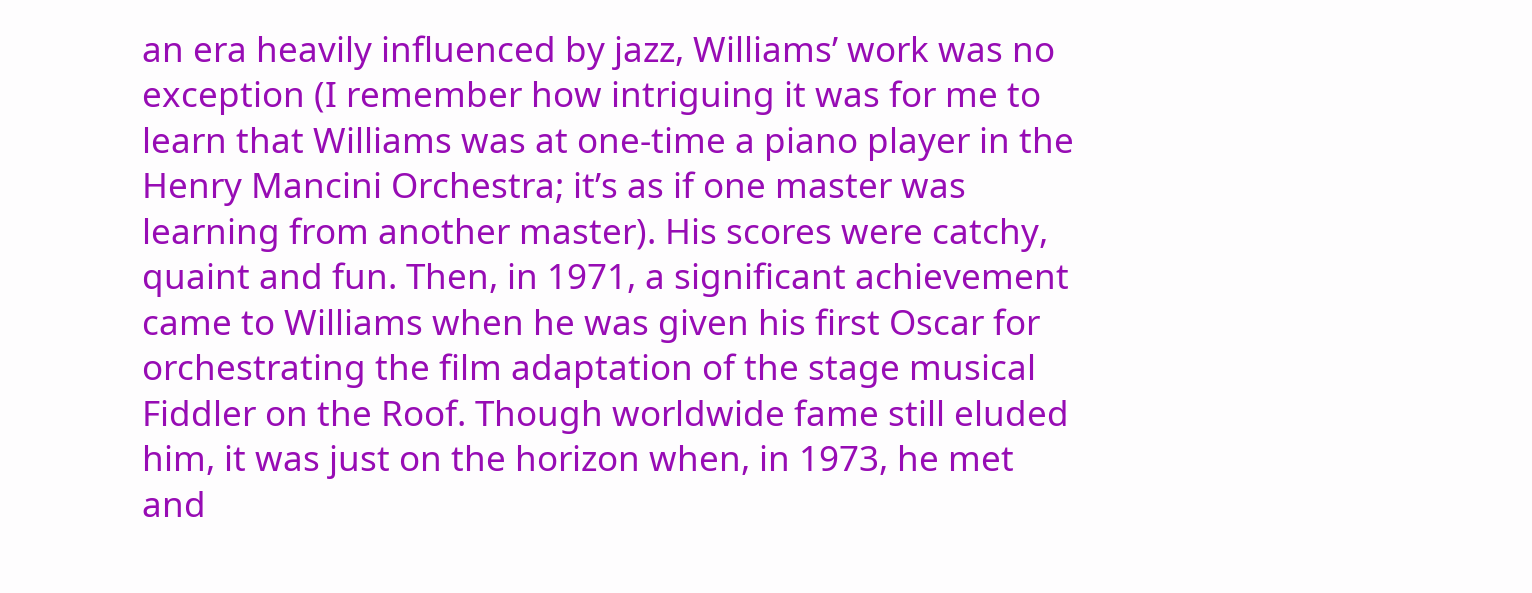an era heavily influenced by jazz, Williams’ work was no exception (I remember how intriguing it was for me to learn that Williams was at one-time a piano player in the Henry Mancini Orchestra; it’s as if one master was learning from another master). His scores were catchy, quaint and fun. Then, in 1971, a significant achievement came to Williams when he was given his first Oscar for orchestrating the film adaptation of the stage musical Fiddler on the Roof. Though worldwide fame still eluded him, it was just on the horizon when, in 1973, he met and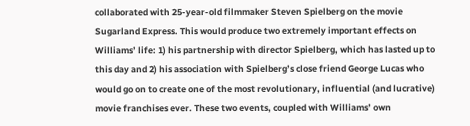collaborated with 25-year-old filmmaker Steven Spielberg on the movie Sugarland Express. This would produce two extremely important effects on Williams’ life: 1) his partnership with director Spielberg, which has lasted up to this day and 2) his association with Spielberg’s close friend George Lucas who would go on to create one of the most revolutionary, influential (and lucrative) movie franchises ever. These two events, coupled with Williams’ own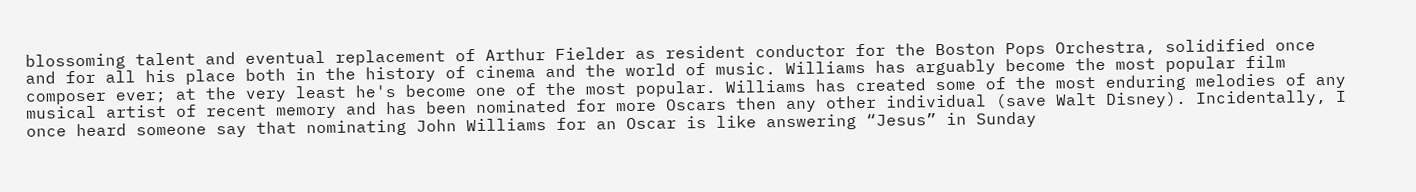blossoming talent and eventual replacement of Arthur Fielder as resident conductor for the Boston Pops Orchestra, solidified once and for all his place both in the history of cinema and the world of music. Williams has arguably become the most popular film composer ever; at the very least he's become one of the most popular. Williams has created some of the most enduring melodies of any musical artist of recent memory and has been nominated for more Oscars then any other individual (save Walt Disney). Incidentally, I once heard someone say that nominating John Williams for an Oscar is like answering “Jesus” in Sunday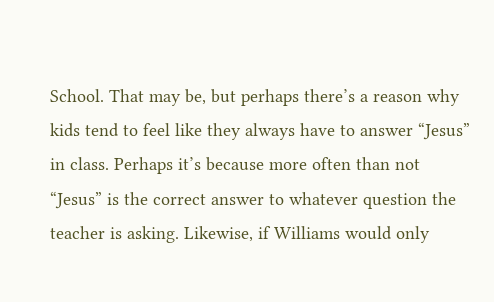School. That may be, but perhaps there’s a reason why kids tend to feel like they always have to answer “Jesus” in class. Perhaps it’s because more often than not “Jesus” is the correct answer to whatever question the teacher is asking. Likewise, if Williams would only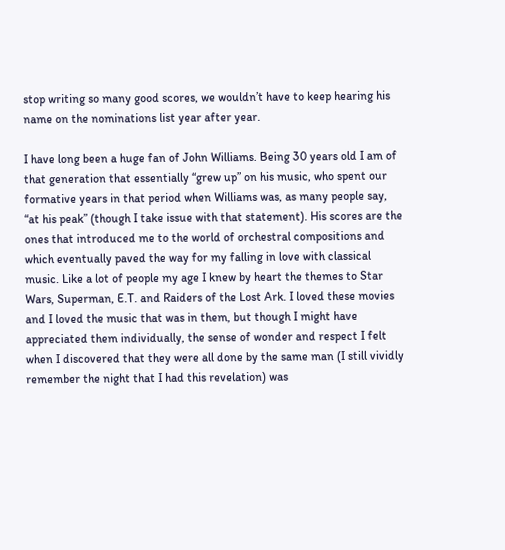stop writing so many good scores, we wouldn’t have to keep hearing his name on the nominations list year after year.

I have long been a huge fan of John Williams. Being 30 years old I am of that generation that essentially “grew up” on his music, who spent our formative years in that period when Williams was, as many people say, “at his peak” (though I take issue with that statement). His scores are the ones that introduced me to the world of orchestral compositions and which eventually paved the way for my falling in love with classical music. Like a lot of people my age I knew by heart the themes to Star Wars, Superman, E.T. and Raiders of the Lost Ark. I loved these movies and I loved the music that was in them, but though I might have appreciated them individually, the sense of wonder and respect I felt when I discovered that they were all done by the same man (I still vividly remember the night that I had this revelation) was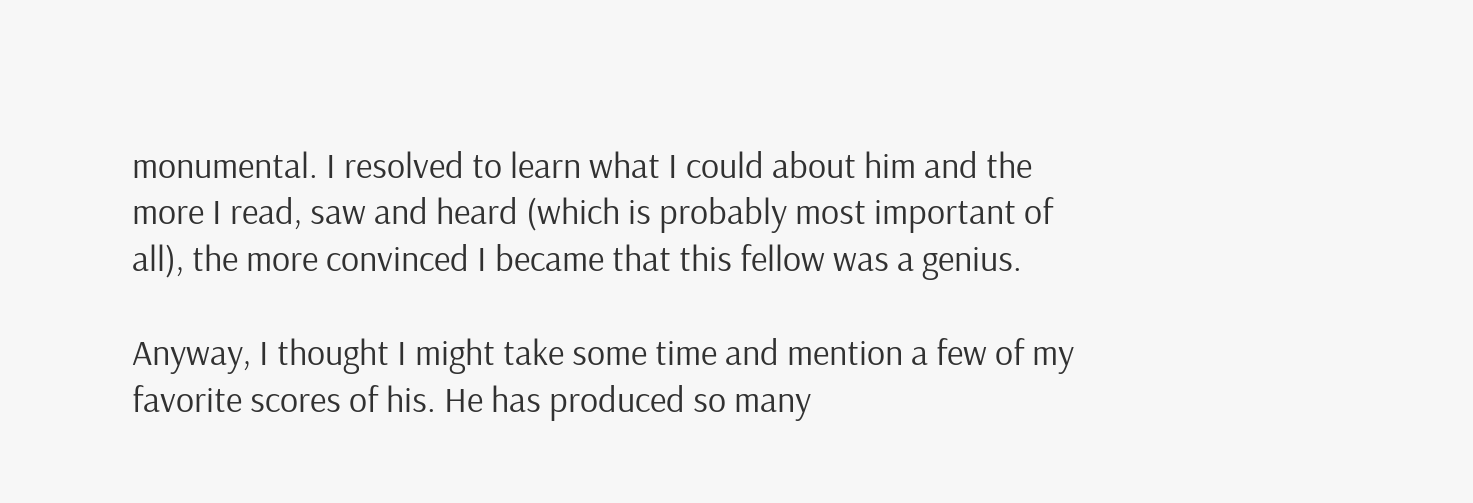monumental. I resolved to learn what I could about him and the more I read, saw and heard (which is probably most important of all), the more convinced I became that this fellow was a genius.

Anyway, I thought I might take some time and mention a few of my favorite scores of his. He has produced so many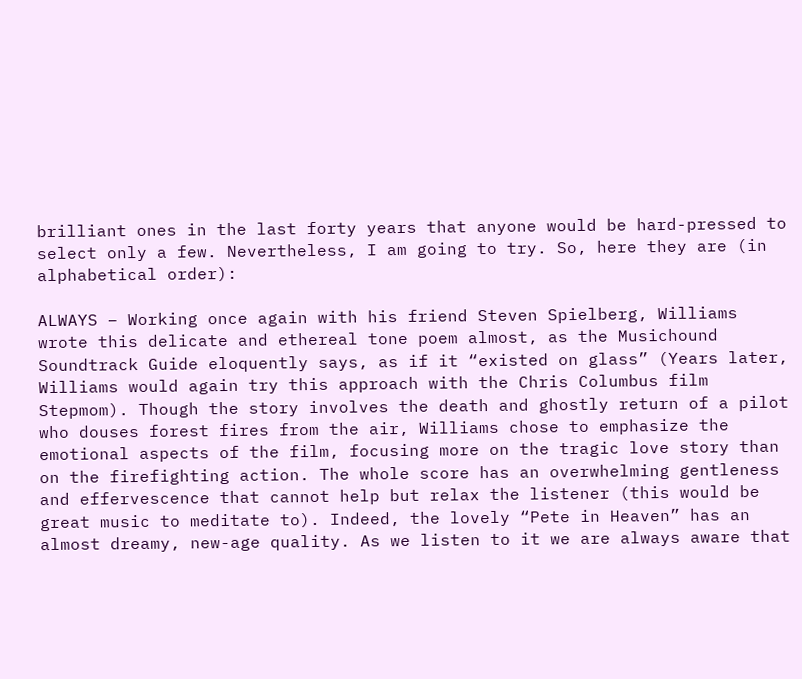brilliant ones in the last forty years that anyone would be hard-pressed to select only a few. Nevertheless, I am going to try. So, here they are (in alphabetical order):

ALWAYS – Working once again with his friend Steven Spielberg, Williams wrote this delicate and ethereal tone poem almost, as the Musichound Soundtrack Guide eloquently says, as if it “existed on glass” (Years later, Williams would again try this approach with the Chris Columbus film Stepmom). Though the story involves the death and ghostly return of a pilot who douses forest fires from the air, Williams chose to emphasize the emotional aspects of the film, focusing more on the tragic love story than on the firefighting action. The whole score has an overwhelming gentleness and effervescence that cannot help but relax the listener (this would be great music to meditate to). Indeed, the lovely “Pete in Heaven” has an almost dreamy, new-age quality. As we listen to it we are always aware that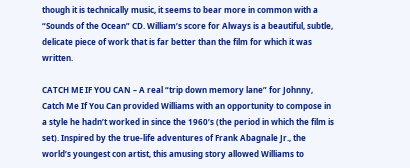though it is technically music, it seems to bear more in common with a “Sounds of the Ocean” CD. William’s score for Always is a beautiful, subtle, delicate piece of work that is far better than the film for which it was written.

CATCH ME IF YOU CAN – A real “trip down memory lane” for Johnny, Catch Me If You Can provided Williams with an opportunity to compose in a style he hadn’t worked in since the 1960’s (the period in which the film is set). Inspired by the true-life adventures of Frank Abagnale Jr., the world’s youngest con artist, this amusing story allowed Williams to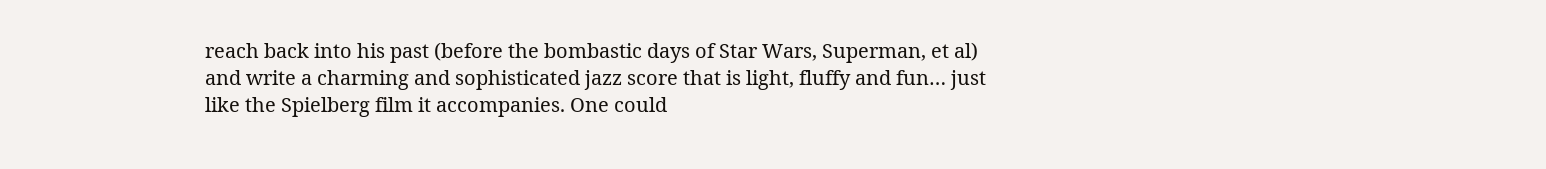reach back into his past (before the bombastic days of Star Wars, Superman, et al) and write a charming and sophisticated jazz score that is light, fluffy and fun… just like the Spielberg film it accompanies. One could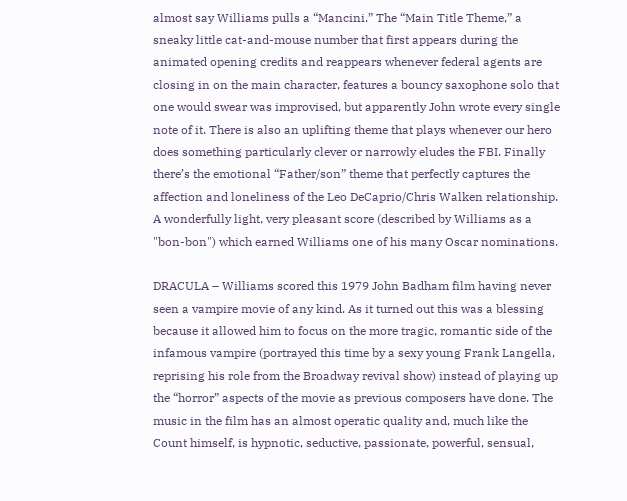almost say Williams pulls a “Mancini.” The “Main Title Theme,” a sneaky little cat-and-mouse number that first appears during the animated opening credits and reappears whenever federal agents are closing in on the main character, features a bouncy saxophone solo that one would swear was improvised, but apparently John wrote every single note of it. There is also an uplifting theme that plays whenever our hero does something particularly clever or narrowly eludes the FBI. Finally there’s the emotional “Father/son” theme that perfectly captures the affection and loneliness of the Leo DeCaprio/Chris Walken relationship. A wonderfully light, very pleasant score (described by Williams as a "bon-bon") which earned Williams one of his many Oscar nominations.

DRACULA – Williams scored this 1979 John Badham film having never seen a vampire movie of any kind. As it turned out this was a blessing because it allowed him to focus on the more tragic, romantic side of the infamous vampire (portrayed this time by a sexy young Frank Langella, reprising his role from the Broadway revival show) instead of playing up the “horror” aspects of the movie as previous composers have done. The music in the film has an almost operatic quality and, much like the Count himself, is hypnotic, seductive, passionate, powerful, sensual,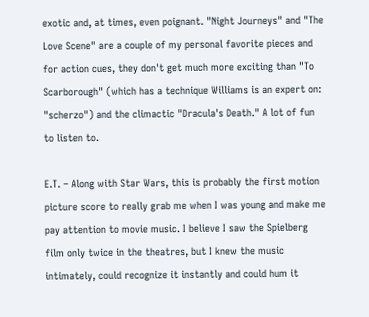exotic and, at times, even poignant. "Night Journeys" and "The Love Scene" are a couple of my personal favorite pieces and for action cues, they don't get much more exciting than "To Scarborough" (which has a technique Williams is an expert on: "scherzo") and the climactic "Dracula's Death." A lot of fun to listen to.

E.T. – Along with Star Wars, this is probably the first motion picture score to really grab me when I was young and make me pay attention to movie music. I believe I saw the Spielberg film only twice in the theatres, but I knew the music intimately, could recognize it instantly and could hum it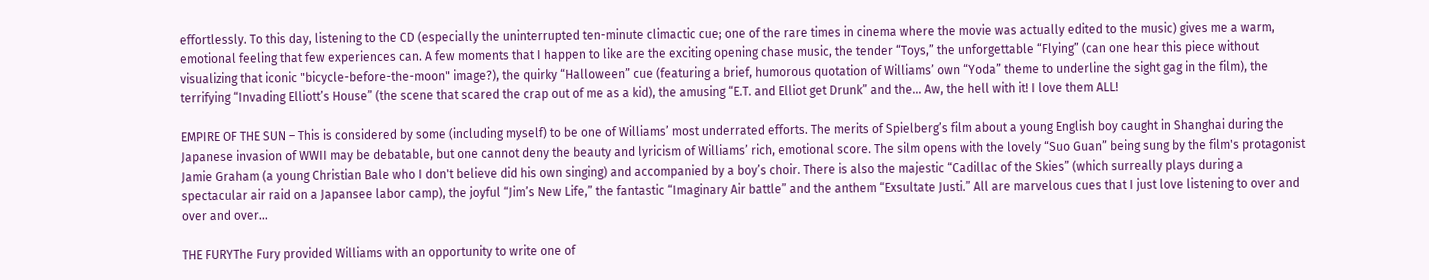effortlessly. To this day, listening to the CD (especially the uninterrupted ten-minute climactic cue; one of the rare times in cinema where the movie was actually edited to the music) gives me a warm, emotional feeling that few experiences can. A few moments that I happen to like are the exciting opening chase music, the tender “Toys,” the unforgettable “Flying” (can one hear this piece without visualizing that iconic "bicycle-before-the-moon" image?), the quirky “Halloween” cue (featuring a brief, humorous quotation of Williams’ own “Yoda” theme to underline the sight gag in the film), the terrifying “Invading Elliott’s House” (the scene that scared the crap out of me as a kid), the amusing “E.T. and Elliot get Drunk” and the... Aw, the hell with it! I love them ALL!

EMPIRE OF THE SUN – This is considered by some (including myself) to be one of Williams’ most underrated efforts. The merits of Spielberg’s film about a young English boy caught in Shanghai during the Japanese invasion of WWII may be debatable, but one cannot deny the beauty and lyricism of Williams’ rich, emotional score. The silm opens with the lovely “Suo Guan” being sung by the film's protagonist Jamie Graham (a young Christian Bale who I don't believe did his own singing) and accompanied by a boy’s choir. There is also the majestic “Cadillac of the Skies” (which surreally plays during a spectacular air raid on a Japansee labor camp), the joyful “Jim’s New Life,” the fantastic “Imaginary Air battle” and the anthem “Exsultate Justi.” All are marvelous cues that I just love listening to over and over and over...

THE FURYThe Fury provided Williams with an opportunity to write one of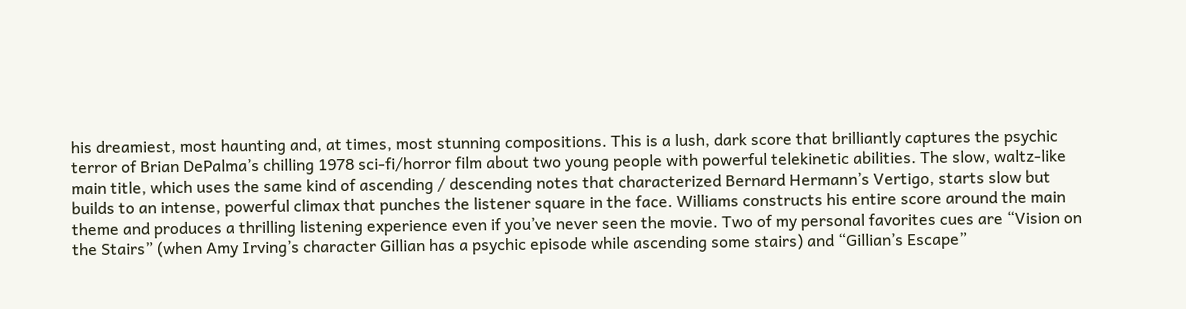his dreamiest, most haunting and, at times, most stunning compositions. This is a lush, dark score that brilliantly captures the psychic terror of Brian DePalma’s chilling 1978 sci-fi/horror film about two young people with powerful telekinetic abilities. The slow, waltz-like main title, which uses the same kind of ascending / descending notes that characterized Bernard Hermann’s Vertigo, starts slow but builds to an intense, powerful climax that punches the listener square in the face. Williams constructs his entire score around the main theme and produces a thrilling listening experience even if you’ve never seen the movie. Two of my personal favorites cues are “Vision on the Stairs” (when Amy Irving’s character Gillian has a psychic episode while ascending some stairs) and “Gillian’s Escape”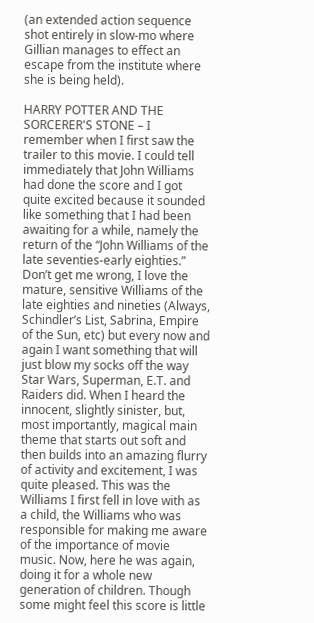(an extended action sequence shot entirely in slow-mo where Gillian manages to effect an escape from the institute where she is being held).

HARRY POTTER AND THE SORCERER'S STONE – I remember when I first saw the trailer to this movie. I could tell immediately that John Williams had done the score and I got quite excited because it sounded like something that I had been awaiting for a while, namely the return of the “John Williams of the late seventies-early eighties.” Don’t get me wrong, I love the mature, sensitive Williams of the late eighties and nineties (Always, Schindler’s List, Sabrina, Empire of the Sun, etc) but every now and again I want something that will just blow my socks off the way Star Wars, Superman, E.T. and Raiders did. When I heard the innocent, slightly sinister, but, most importantly, magical main theme that starts out soft and then builds into an amazing flurry of activity and excitement, I was quite pleased. This was the Williams I first fell in love with as a child, the Williams who was responsible for making me aware of the importance of movie music. Now, here he was again, doing it for a whole new generation of children. Though some might feel this score is little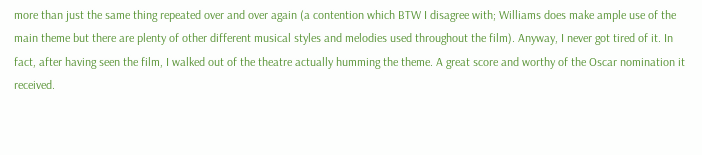more than just the same thing repeated over and over again (a contention which BTW I disagree with; Williams does make ample use of the main theme but there are plenty of other different musical styles and melodies used throughout the film). Anyway, I never got tired of it. In fact, after having seen the film, I walked out of the theatre actually humming the theme. A great score and worthy of the Oscar nomination it received.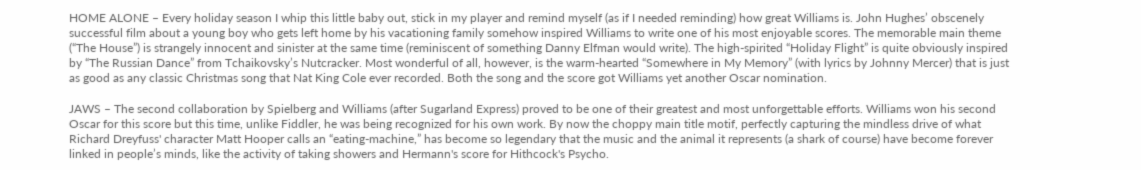HOME ALONE – Every holiday season I whip this little baby out, stick in my player and remind myself (as if I needed reminding) how great Williams is. John Hughes’ obscenely successful film about a young boy who gets left home by his vacationing family somehow inspired Williams to write one of his most enjoyable scores. The memorable main theme (“The House”) is strangely innocent and sinister at the same time (reminiscent of something Danny Elfman would write). The high-spirited “Holiday Flight” is quite obviously inspired by “The Russian Dance” from Tchaikovsky’s Nutcracker. Most wonderful of all, however, is the warm-hearted “Somewhere in My Memory” (with lyrics by Johnny Mercer) that is just as good as any classic Christmas song that Nat King Cole ever recorded. Both the song and the score got Williams yet another Oscar nomination.

JAWS – The second collaboration by Spielberg and Williams (after Sugarland Express) proved to be one of their greatest and most unforgettable efforts. Williams won his second Oscar for this score but this time, unlike Fiddler, he was being recognized for his own work. By now the choppy main title motif, perfectly capturing the mindless drive of what Richard Dreyfuss' character Matt Hooper calls an “eating-machine,” has become so legendary that the music and the animal it represents (a shark of course) have become forever linked in people’s minds, like the activity of taking showers and Hermann's score for Hithcock's Psycho.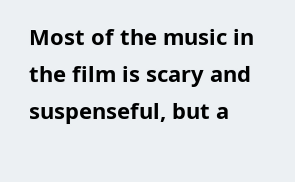Most of the music in the film is scary and suspenseful, but a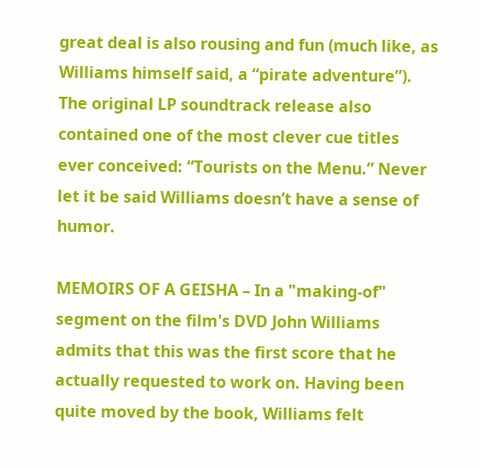great deal is also rousing and fun (much like, as Williams himself said, a “pirate adventure”). The original LP soundtrack release also contained one of the most clever cue titles ever conceived: “Tourists on the Menu.” Never let it be said Williams doesn’t have a sense of humor.

MEMOIRS OF A GEISHA – In a "making-of" segment on the film's DVD John Williams admits that this was the first score that he actually requested to work on. Having been quite moved by the book, Williams felt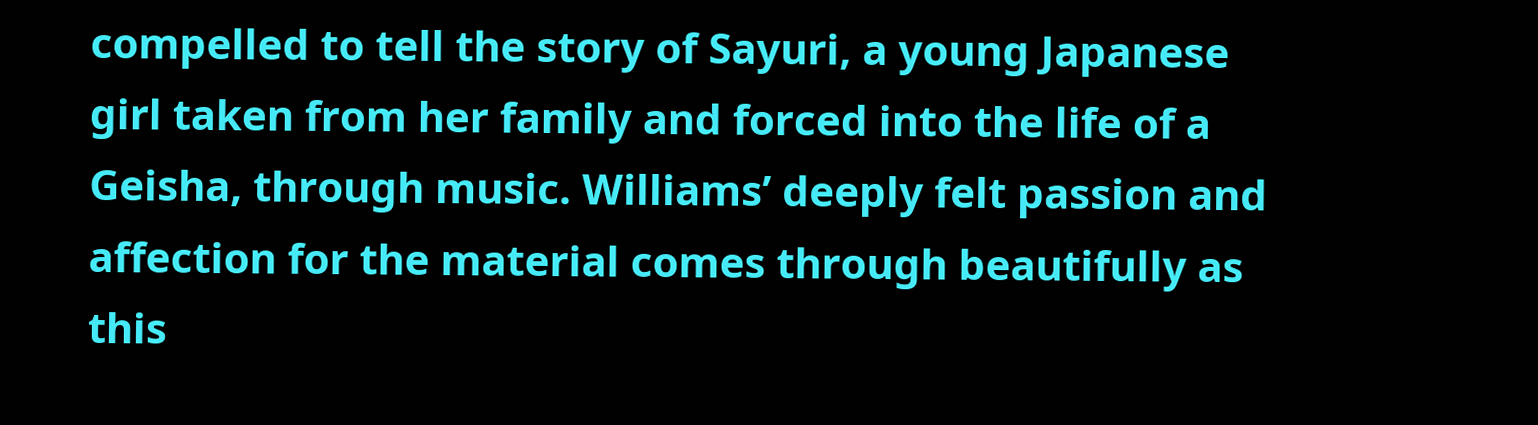compelled to tell the story of Sayuri, a young Japanese girl taken from her family and forced into the life of a Geisha, through music. Williams’ deeply felt passion and affection for the material comes through beautifully as this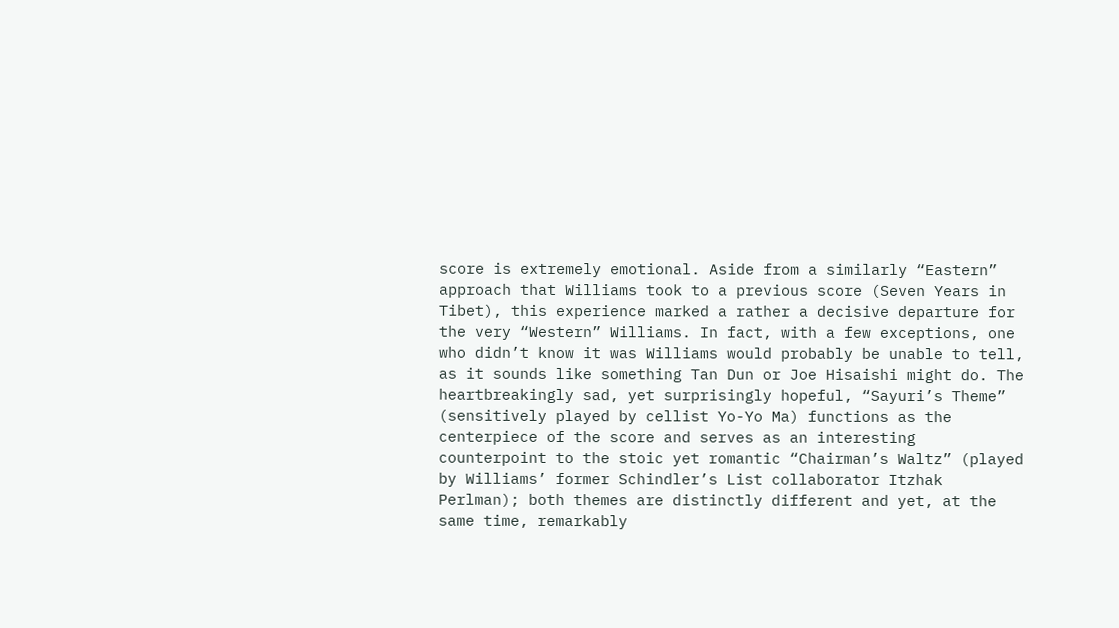score is extremely emotional. Aside from a similarly “Eastern” approach that Williams took to a previous score (Seven Years in Tibet), this experience marked a rather a decisive departure for the very “Western” Williams. In fact, with a few exceptions, one who didn’t know it was Williams would probably be unable to tell, as it sounds like something Tan Dun or Joe Hisaishi might do. The heartbreakingly sad, yet surprisingly hopeful, “Sayuri’s Theme” (sensitively played by cellist Yo-Yo Ma) functions as the centerpiece of the score and serves as an interesting counterpoint to the stoic yet romantic “Chairman’s Waltz” (played by Williams’ former Schindler’s List collaborator Itzhak Perlman); both themes are distinctly different and yet, at the same time, remarkably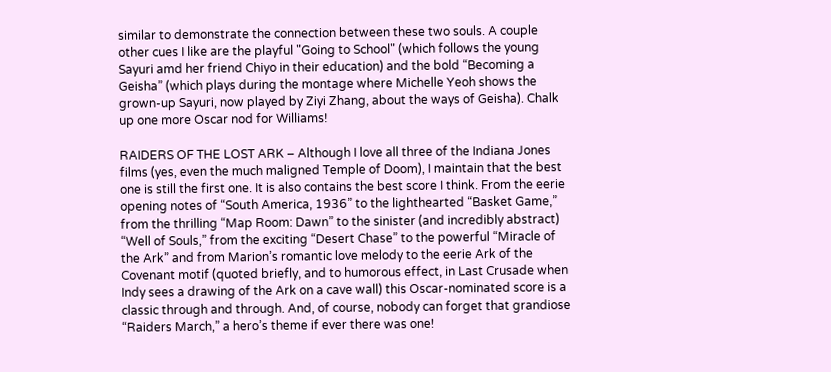similar to demonstrate the connection between these two souls. A couple other cues I like are the playful "Going to School" (which follows the young Sayuri amd her friend Chiyo in their education) and the bold “Becoming a Geisha” (which plays during the montage where Michelle Yeoh shows the grown-up Sayuri, now played by Ziyi Zhang, about the ways of Geisha). Chalk up one more Oscar nod for Williams!

RAIDERS OF THE LOST ARK – Although I love all three of the Indiana Jones films (yes, even the much maligned Temple of Doom), I maintain that the best one is still the first one. It is also contains the best score I think. From the eerie opening notes of “South America, 1936” to the lighthearted “Basket Game,” from the thrilling “Map Room: Dawn” to the sinister (and incredibly abstract) “Well of Souls,” from the exciting “Desert Chase” to the powerful “Miracle of the Ark” and from Marion’s romantic love melody to the eerie Ark of the Covenant motif (quoted briefly, and to humorous effect, in Last Crusade when Indy sees a drawing of the Ark on a cave wall) this Oscar-nominated score is a classic through and through. And, of course, nobody can forget that grandiose “Raiders March,” a hero’s theme if ever there was one!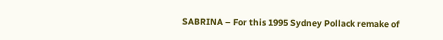SABRINA – For this 1995 Sydney Pollack remake of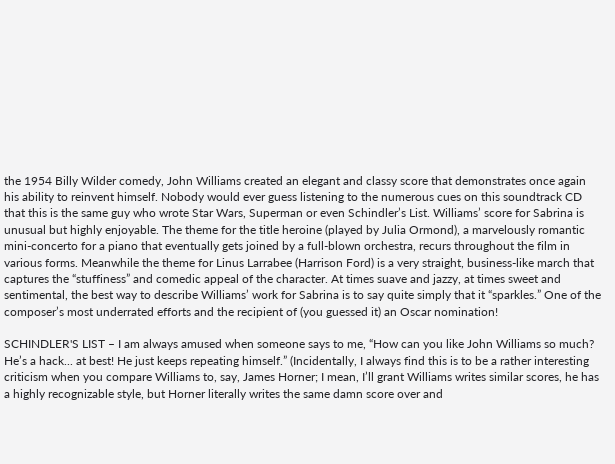the 1954 Billy Wilder comedy, John Williams created an elegant and classy score that demonstrates once again his ability to reinvent himself. Nobody would ever guess listening to the numerous cues on this soundtrack CD that this is the same guy who wrote Star Wars, Superman or even Schindler’s List. Williams’ score for Sabrina is unusual but highly enjoyable. The theme for the title heroine (played by Julia Ormond), a marvelously romantic mini-concerto for a piano that eventually gets joined by a full-blown orchestra, recurs throughout the film in various forms. Meanwhile the theme for Linus Larrabee (Harrison Ford) is a very straight, business-like march that captures the “stuffiness” and comedic appeal of the character. At times suave and jazzy, at times sweet and sentimental, the best way to describe Williams’ work for Sabrina is to say quite simply that it “sparkles.” One of the composer’s most underrated efforts and the recipient of (you guessed it) an Oscar nomination!

SCHINDLER'S LIST – I am always amused when someone says to me, “How can you like John Williams so much? He’s a hack... at best! He just keeps repeating himself.” (Incidentally, I always find this is to be a rather interesting criticism when you compare Williams to, say, James Horner; I mean, I’ll grant Williams writes similar scores, he has a highly recognizable style, but Horner literally writes the same damn score over and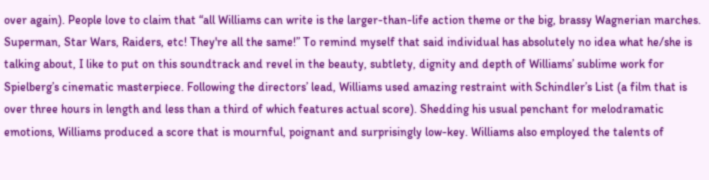over again). People love to claim that “all Williams can write is the larger-than-life action theme or the big, brassy Wagnerian marches. Superman, Star Wars, Raiders, etc! They're all the same!” To remind myself that said individual has absolutely no idea what he/she is talking about, I like to put on this soundtrack and revel in the beauty, subtlety, dignity and depth of Williams’ sublime work for Spielberg’s cinematic masterpiece. Following the directors’ lead, Williams used amazing restraint with Schindler’s List (a film that is over three hours in length and less than a third of which features actual score). Shedding his usual penchant for melodramatic emotions, Williams produced a score that is mournful, poignant and surprisingly low-key. Williams also employed the talents of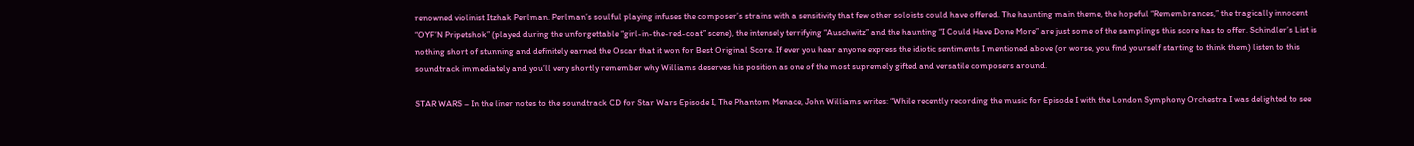renowned violinist Itzhak Perlman. Perlman’s soulful playing infuses the composer’s strains with a sensitivity that few other soloists could have offered. The haunting main theme, the hopeful “Remembrances,” the tragically innocent “OYF’N Pripetshok” (played during the unforgettable “girl-in-the-red-coat” scene), the intensely terrifying “Auschwitz” and the haunting “I Could Have Done More” are just some of the samplings this score has to offer. Schindler’s List is nothing short of stunning and definitely earned the Oscar that it won for Best Original Score. If ever you hear anyone express the idiotic sentiments I mentioned above (or worse, you find yourself starting to think them) listen to this soundtrack immediately and you’ll very shortly remember why Williams deserves his position as one of the most supremely gifted and versatile composers around.

STAR WARS – In the liner notes to the soundtrack CD for Star Wars Episode I, The Phantom Menace, John Williams writes: “While recently recording the music for Episode I with the London Symphony Orchestra I was delighted to see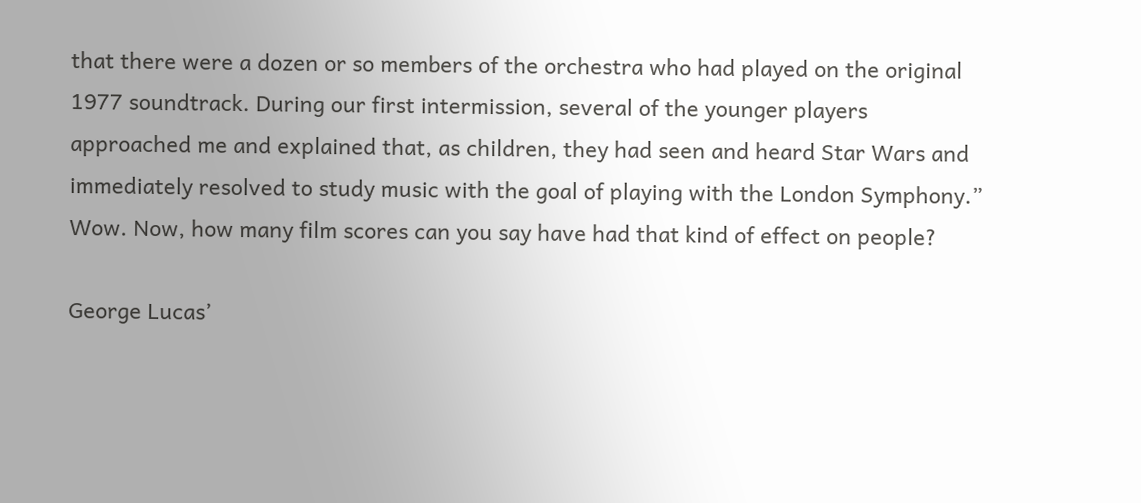that there were a dozen or so members of the orchestra who had played on the original 1977 soundtrack. During our first intermission, several of the younger players approached me and explained that, as children, they had seen and heard Star Wars and immediately resolved to study music with the goal of playing with the London Symphony.” Wow. Now, how many film scores can you say have had that kind of effect on people?

George Lucas’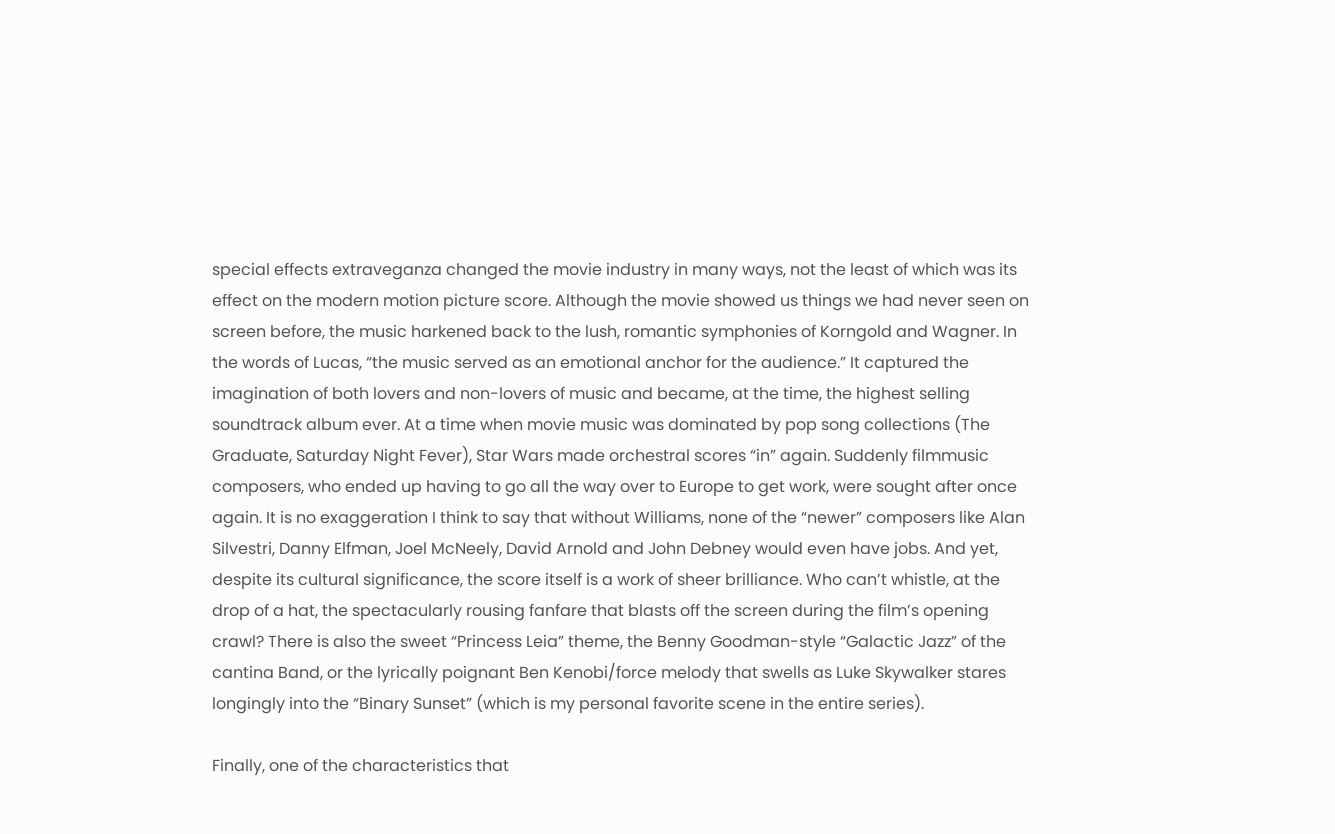special effects extraveganza changed the movie industry in many ways, not the least of which was its effect on the modern motion picture score. Although the movie showed us things we had never seen on screen before, the music harkened back to the lush, romantic symphonies of Korngold and Wagner. In the words of Lucas, “the music served as an emotional anchor for the audience.” It captured the imagination of both lovers and non-lovers of music and became, at the time, the highest selling soundtrack album ever. At a time when movie music was dominated by pop song collections (The Graduate, Saturday Night Fever), Star Wars made orchestral scores “in” again. Suddenly filmmusic composers, who ended up having to go all the way over to Europe to get work, were sought after once again. It is no exaggeration I think to say that without Williams, none of the “newer” composers like Alan Silvestri, Danny Elfman, Joel McNeely, David Arnold and John Debney would even have jobs. And yet, despite its cultural significance, the score itself is a work of sheer brilliance. Who can’t whistle, at the drop of a hat, the spectacularly rousing fanfare that blasts off the screen during the film’s opening crawl? There is also the sweet “Princess Leia” theme, the Benny Goodman-style “Galactic Jazz” of the cantina Band, or the lyrically poignant Ben Kenobi/force melody that swells as Luke Skywalker stares longingly into the “Binary Sunset” (which is my personal favorite scene in the entire series).

Finally, one of the characteristics that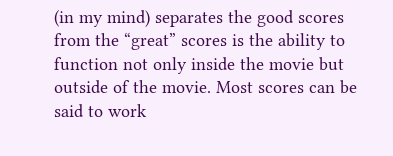(in my mind) separates the good scores from the “great” scores is the ability to function not only inside the movie but outside of the movie. Most scores can be said to work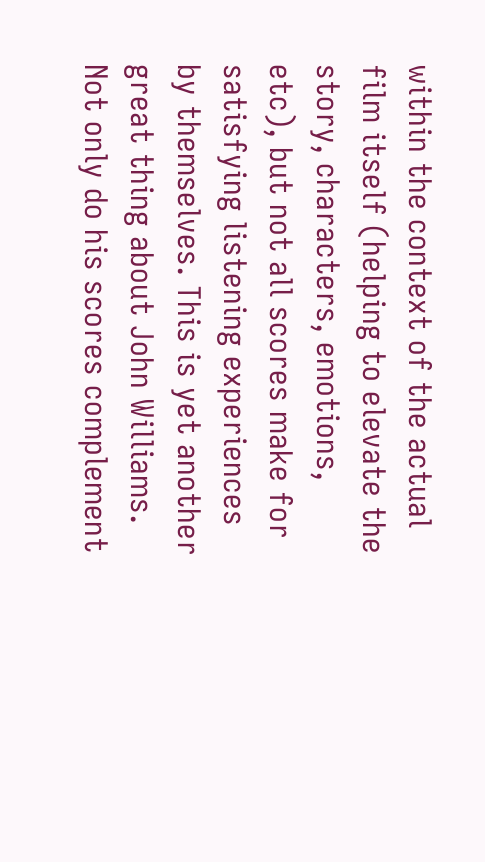within the context of the actual film itself (helping to elevate the story, characters, emotions, etc), but not all scores make for satisfying listening experiences by themselves. This is yet another great thing about John Williams. Not only do his scores complement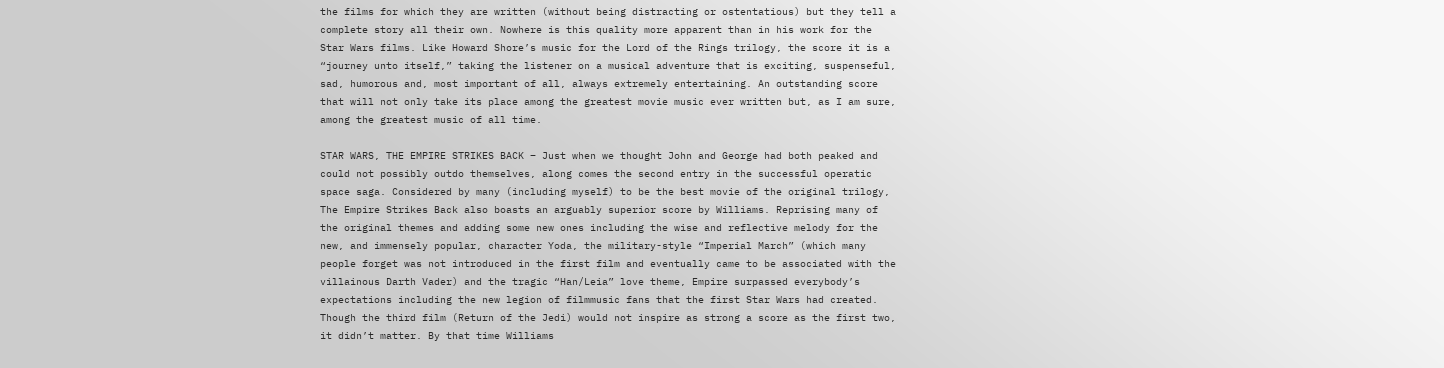the films for which they are written (without being distracting or ostentatious) but they tell a complete story all their own. Nowhere is this quality more apparent than in his work for the Star Wars films. Like Howard Shore’s music for the Lord of the Rings trilogy, the score it is a “journey unto itself,” taking the listener on a musical adventure that is exciting, suspenseful, sad, humorous and, most important of all, always extremely entertaining. An outstanding score that will not only take its place among the greatest movie music ever written but, as I am sure, among the greatest music of all time.

STAR WARS, THE EMPIRE STRIKES BACK – Just when we thought John and George had both peaked and could not possibly outdo themselves, along comes the second entry in the successful operatic space saga. Considered by many (including myself) to be the best movie of the original trilogy, The Empire Strikes Back also boasts an arguably superior score by Williams. Reprising many of the original themes and adding some new ones including the wise and reflective melody for the new, and immensely popular, character Yoda, the military-style “Imperial March” (which many people forget was not introduced in the first film and eventually came to be associated with the villainous Darth Vader) and the tragic “Han/Leia” love theme, Empire surpassed everybody’s expectations including the new legion of filmmusic fans that the first Star Wars had created. Though the third film (Return of the Jedi) would not inspire as strong a score as the first two, it didn’t matter. By that time Williams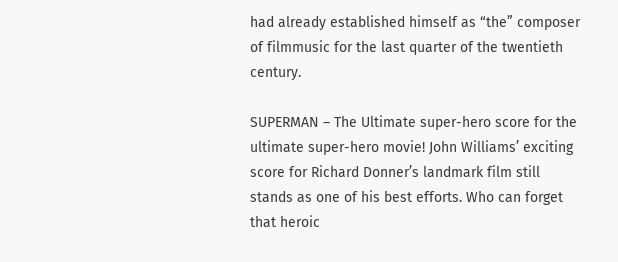had already established himself as “the” composer of filmmusic for the last quarter of the twentieth century.

SUPERMAN – The Ultimate super-hero score for the ultimate super-hero movie! John Williams’ exciting score for Richard Donner’s landmark film still stands as one of his best efforts. Who can forget that heroic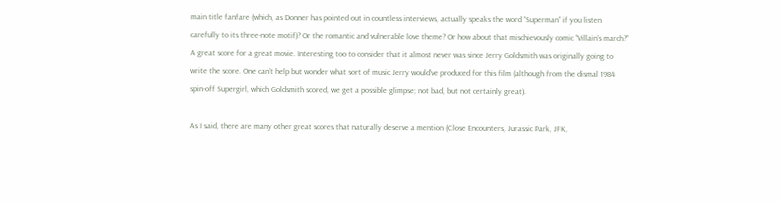main title fanfare (which, as Donner has pointed out in countless interviews, actually speaks the word “Superman” if you listen carefully to its three-note motif)? Or the romantic and vulnerable love theme? Or how about that mischievously comic “Villain’s march?” A great score for a great movie. Interesting too to consider that it almost never was since Jerry Goldsmith was originally going to write the score. One can’t help but wonder what sort of music Jerry would’ve produced for this film (although from the dismal 1984 spin-off Supergirl, which Goldsmith scored, we get a possible glimpse; not bad, but not certainly great).

As I said, there are many other great scores that naturally deserve a mention (Close Encounters, Jurassic Park, JFK,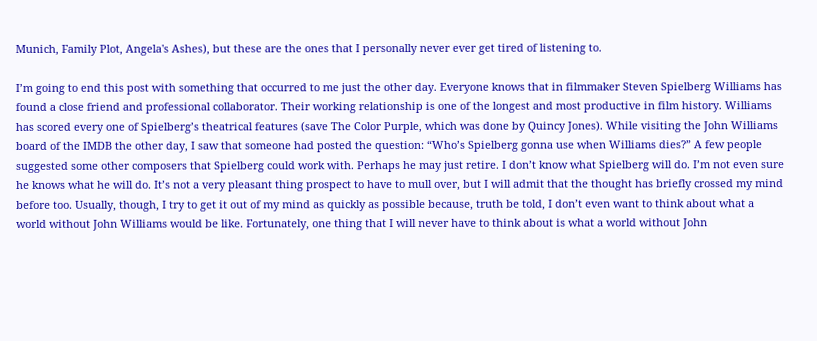Munich, Family Plot, Angela's Ashes), but these are the ones that I personally never ever get tired of listening to.

I’m going to end this post with something that occurred to me just the other day. Everyone knows that in filmmaker Steven Spielberg Williams has found a close friend and professional collaborator. Their working relationship is one of the longest and most productive in film history. Williams has scored every one of Spielberg’s theatrical features (save The Color Purple, which was done by Quincy Jones). While visiting the John Williams board of the IMDB the other day, I saw that someone had posted the question: “Who’s Spielberg gonna use when Williams dies?” A few people suggested some other composers that Spielberg could work with. Perhaps he may just retire. I don’t know what Spielberg will do. I’m not even sure he knows what he will do. It’s not a very pleasant thing prospect to have to mull over, but I will admit that the thought has briefly crossed my mind before too. Usually, though, I try to get it out of my mind as quickly as possible because, truth be told, I don’t even want to think about what a world without John Williams would be like. Fortunately, one thing that I will never have to think about is what a world without John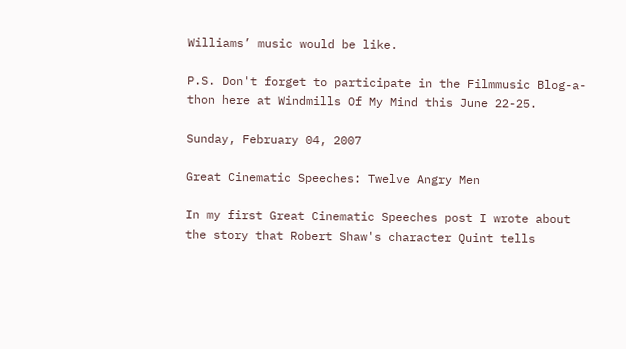Williams’ music would be like.

P.S. Don't forget to participate in the Filmmusic Blog-a-thon here at Windmills Of My Mind this June 22-25.

Sunday, February 04, 2007

Great Cinematic Speeches: Twelve Angry Men

In my first Great Cinematic Speeches post I wrote about the story that Robert Shaw's character Quint tells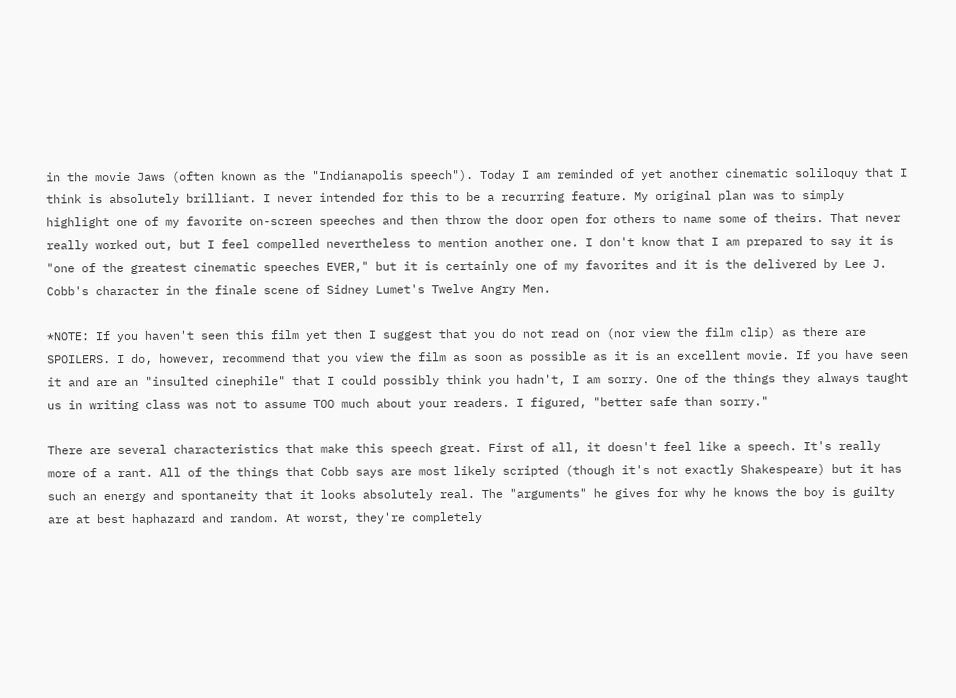in the movie Jaws (often known as the "Indianapolis speech"). Today I am reminded of yet another cinematic soliloquy that I think is absolutely brilliant. I never intended for this to be a recurring feature. My original plan was to simply highlight one of my favorite on-screen speeches and then throw the door open for others to name some of theirs. That never really worked out, but I feel compelled nevertheless to mention another one. I don't know that I am prepared to say it is "one of the greatest cinematic speeches EVER," but it is certainly one of my favorites and it is the delivered by Lee J. Cobb's character in the finale scene of Sidney Lumet's Twelve Angry Men.

*NOTE: If you haven't seen this film yet then I suggest that you do not read on (nor view the film clip) as there are SPOILERS. I do, however, recommend that you view the film as soon as possible as it is an excellent movie. If you have seen it and are an "insulted cinephile" that I could possibly think you hadn't, I am sorry. One of the things they always taught us in writing class was not to assume TOO much about your readers. I figured, "better safe than sorry."

There are several characteristics that make this speech great. First of all, it doesn't feel like a speech. It's really more of a rant. All of the things that Cobb says are most likely scripted (though it's not exactly Shakespeare) but it has such an energy and spontaneity that it looks absolutely real. The "arguments" he gives for why he knows the boy is guilty are at best haphazard and random. At worst, they're completely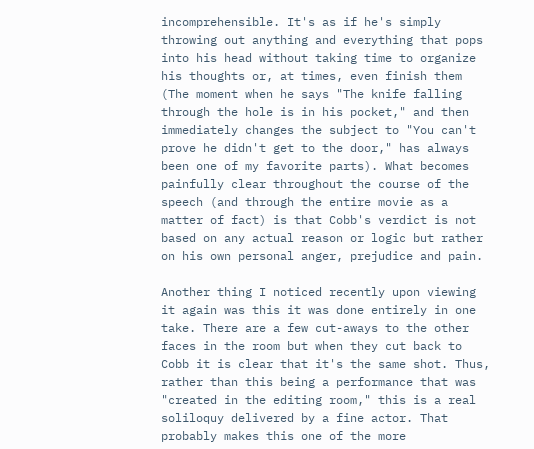incomprehensible. It's as if he's simply throwing out anything and everything that pops into his head without taking time to organize his thoughts or, at times, even finish them (The moment when he says "The knife falling through the hole is in his pocket," and then immediately changes the subject to "You can't prove he didn't get to the door," has always been one of my favorite parts). What becomes painfully clear throughout the course of the speech (and through the entire movie as a matter of fact) is that Cobb's verdict is not based on any actual reason or logic but rather on his own personal anger, prejudice and pain.

Another thing I noticed recently upon viewing it again was this it was done entirely in one take. There are a few cut-aways to the other faces in the room but when they cut back to Cobb it is clear that it's the same shot. Thus, rather than this being a performance that was "created in the editing room," this is a real soliloquy delivered by a fine actor. That probably makes this one of the more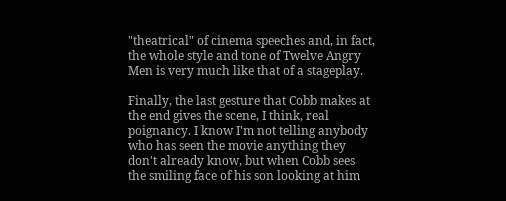"theatrical" of cinema speeches and, in fact, the whole style and tone of Twelve Angry Men is very much like that of a stageplay.

Finally, the last gesture that Cobb makes at the end gives the scene, I think, real poignancy. I know I'm not telling anybody who has seen the movie anything they don't already know, but when Cobb sees the smiling face of his son looking at him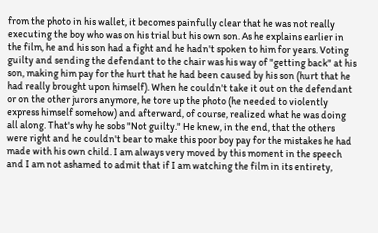from the photo in his wallet, it becomes painfully clear that he was not really executing the boy who was on his trial but his own son. As he explains earlier in the film, he and his son had a fight and he hadn't spoken to him for years. Voting guilty and sending the defendant to the chair was his way of "getting back" at his son, making him pay for the hurt that he had been caused by his son (hurt that he had really brought upon himself). When he couldn't take it out on the defendant or on the other jurors anymore, he tore up the photo (he needed to violently express himself somehow) and afterward, of course, realized what he was doing all along. That's why he sobs "Not guilty." He knew, in the end, that the others were right and he couldn't bear to make this poor boy pay for the mistakes he had made with his own child. I am always very moved by this moment in the speech and I am not ashamed to admit that if I am watching the film in its entirety,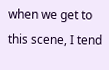when we get to this scene, I tend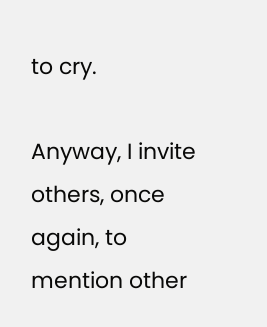to cry.

Anyway, I invite others, once again, to mention other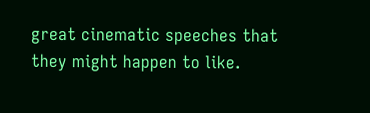great cinematic speeches that they might happen to like.